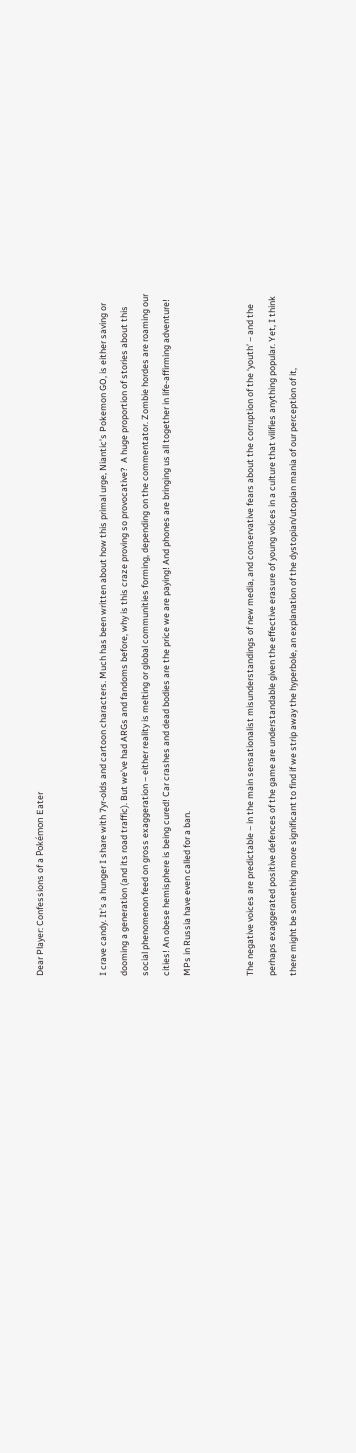Dear Player: Confessions of a Pokémon Eater


I crave candy. It’s a hunger I share with 7yr-olds and cartoon characters. Much has been written about how this primal urge, Niantic’s Pokemon GO, is either saving or dooming a generation (and its road traffic). But we’ve had ARGs and fandoms before, why is this craze proving so provocative?  A huge proportion of stories about this social phenomenon feed on gross exaggeration – either reality is melting or global communities forming, depending on the commentator. Zombie hordes are roaming our cities! An obese hemisphere is being cured! Car crashes and dead bodies are the price we are paying! And phones are bringing us all together in life-affirming adventure! MPs in Russia have even called for a ban.


The negative voices are predictable – in the main sensationalist misunderstandings of new media, and conservative fears about the corruption of the ‘youth’ – and the perhaps exaggerated positive defences of the game are understandable given the effective erasure of young voices in a culture that vilifies anything popular. Yet, I think there might be something more significant to find if we strip away the hyperbole, an explanation of the dystopian/utopian mania of our perception of it,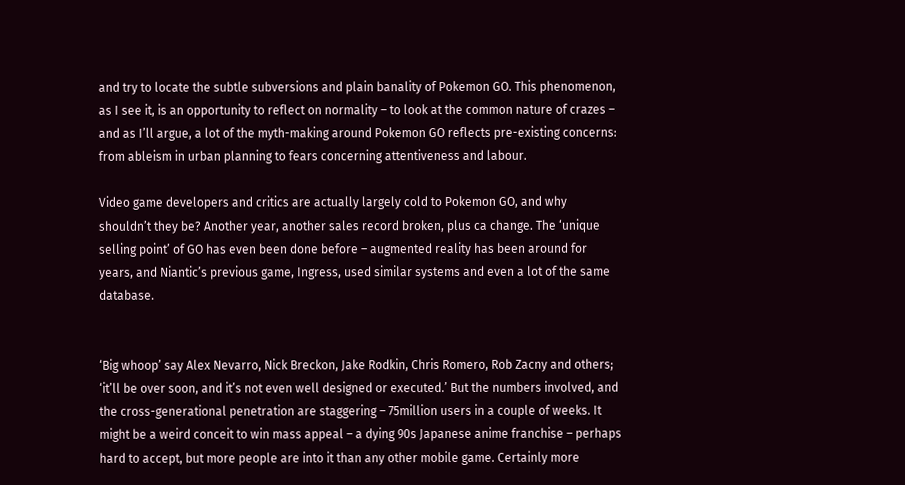and try to locate the subtle subversions and plain banality of Pokemon GO. This phenomenon, as I see it, is an opportunity to reflect on normality – to look at the common nature of crazes – and as I’ll argue, a lot of the myth-making around Pokemon GO reflects pre-existing concerns: from ableism in urban planning to fears concerning attentiveness and labour.

Video game developers and critics are actually largely cold to Pokemon GO, and why shouldn’t they be? Another year, another sales record broken, plus ca change. The ‘unique selling point’ of GO has even been done before – augmented reality has been around for years, and Niantic’s previous game, Ingress, used similar systems and even a lot of the same database.


‘Big whoop’ say Alex Nevarro, Nick Breckon, Jake Rodkin, Chris Romero, Rob Zacny and others; ‘it’ll be over soon, and it’s not even well designed or executed.’ But the numbers involved, and the cross-generational penetration are staggering – 75million users in a couple of weeks. It might be a weird conceit to win mass appeal – a dying 90s Japanese anime franchise – perhaps hard to accept, but more people are into it than any other mobile game. Certainly more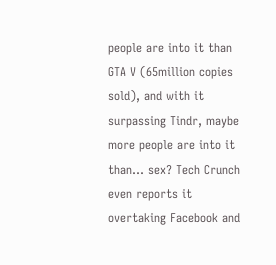people are into it than GTA V (65million copies sold), and with it surpassing Tindr, maybe more people are into it than… sex? Tech Crunch even reports it overtaking Facebook and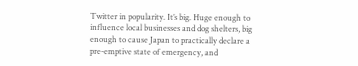Twitter in popularity. It’s big. Huge enough to influence local businesses and dog shelters, big enough to cause Japan to practically declare a pre-emptive state of emergency, and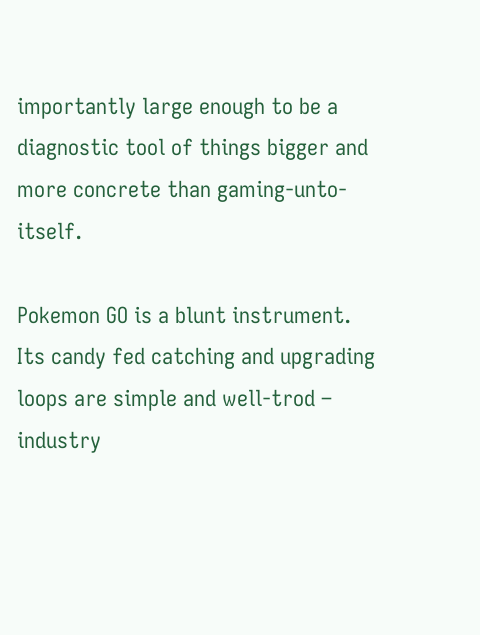importantly large enough to be a diagnostic tool of things bigger and more concrete than gaming-unto-itself.

Pokemon GO is a blunt instrument. Its candy fed catching and upgrading loops are simple and well-trod – industry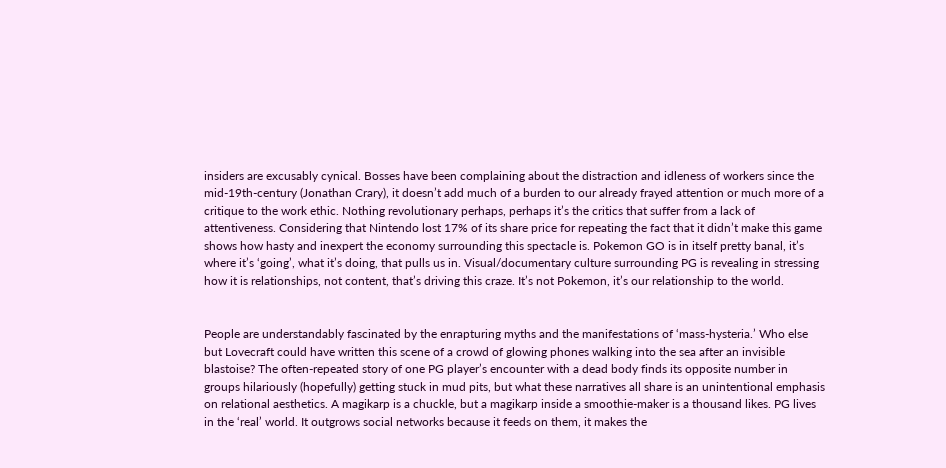insiders are excusably cynical. Bosses have been complaining about the distraction and idleness of workers since the mid-19th-century (Jonathan Crary), it doesn’t add much of a burden to our already frayed attention or much more of a critique to the work ethic. Nothing revolutionary perhaps, perhaps it’s the critics that suffer from a lack of attentiveness. Considering that Nintendo lost 17% of its share price for repeating the fact that it didn’t make this game shows how hasty and inexpert the economy surrounding this spectacle is. Pokemon GO is in itself pretty banal, it’s where it’s ‘going’, what it’s doing, that pulls us in. Visual/documentary culture surrounding PG is revealing in stressing how it is relationships, not content, that’s driving this craze. It’s not Pokemon, it’s our relationship to the world.


People are understandably fascinated by the enrapturing myths and the manifestations of ‘mass-hysteria.’ Who else but Lovecraft could have written this scene of a crowd of glowing phones walking into the sea after an invisible blastoise? The often-repeated story of one PG player’s encounter with a dead body finds its opposite number in groups hilariously (hopefully) getting stuck in mud pits, but what these narratives all share is an unintentional emphasis on relational aesthetics. A magikarp is a chuckle, but a magikarp inside a smoothie-maker is a thousand likes. PG lives in the ‘real’ world. It outgrows social networks because it feeds on them, it makes the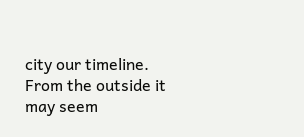city our timeline. From the outside it may seem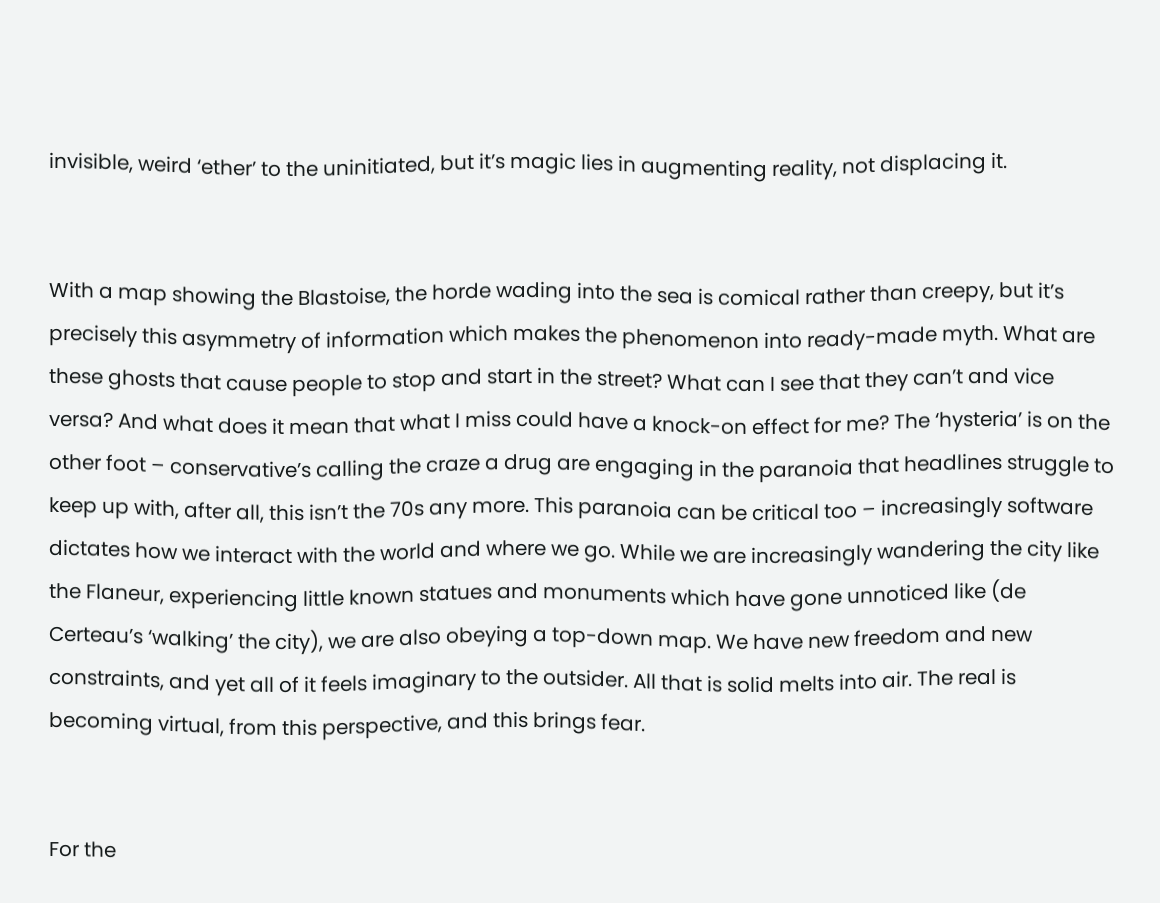invisible, weird ‘ether’ to the uninitiated, but it’s magic lies in augmenting reality, not displacing it.


With a map showing the Blastoise, the horde wading into the sea is comical rather than creepy, but it’s precisely this asymmetry of information which makes the phenomenon into ready-made myth. What are these ghosts that cause people to stop and start in the street? What can I see that they can’t and vice versa? And what does it mean that what I miss could have a knock-on effect for me? The ‘hysteria’ is on the other foot – conservative’s calling the craze a drug are engaging in the paranoia that headlines struggle to keep up with, after all, this isn’t the 70s any more. This paranoia can be critical too – increasingly software dictates how we interact with the world and where we go. While we are increasingly wandering the city like the Flaneur, experiencing little known statues and monuments which have gone unnoticed like (de Certeau’s ‘walking’ the city), we are also obeying a top-down map. We have new freedom and new constraints, and yet all of it feels imaginary to the outsider. All that is solid melts into air. The real is becoming virtual, from this perspective, and this brings fear.


For the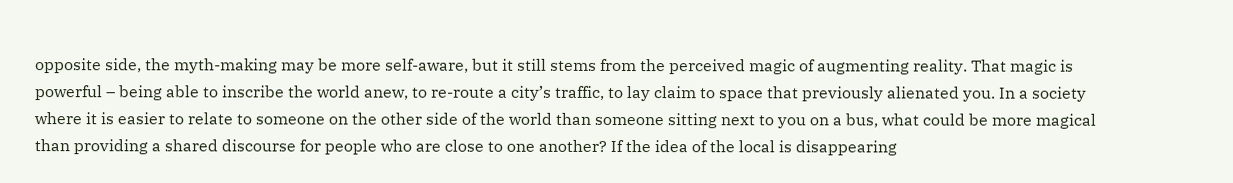opposite side, the myth-making may be more self-aware, but it still stems from the perceived magic of augmenting reality. That magic is powerful – being able to inscribe the world anew, to re-route a city’s traffic, to lay claim to space that previously alienated you. In a society where it is easier to relate to someone on the other side of the world than someone sitting next to you on a bus, what could be more magical than providing a shared discourse for people who are close to one another? If the idea of the local is disappearing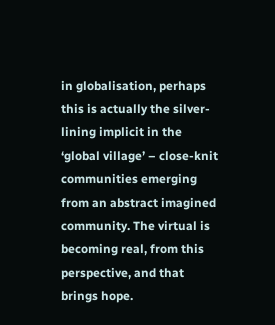in globalisation, perhaps this is actually the silver-lining implicit in the ‘global village’ – close-knit communities emerging from an abstract imagined community. The virtual is becoming real, from this perspective, and that brings hope.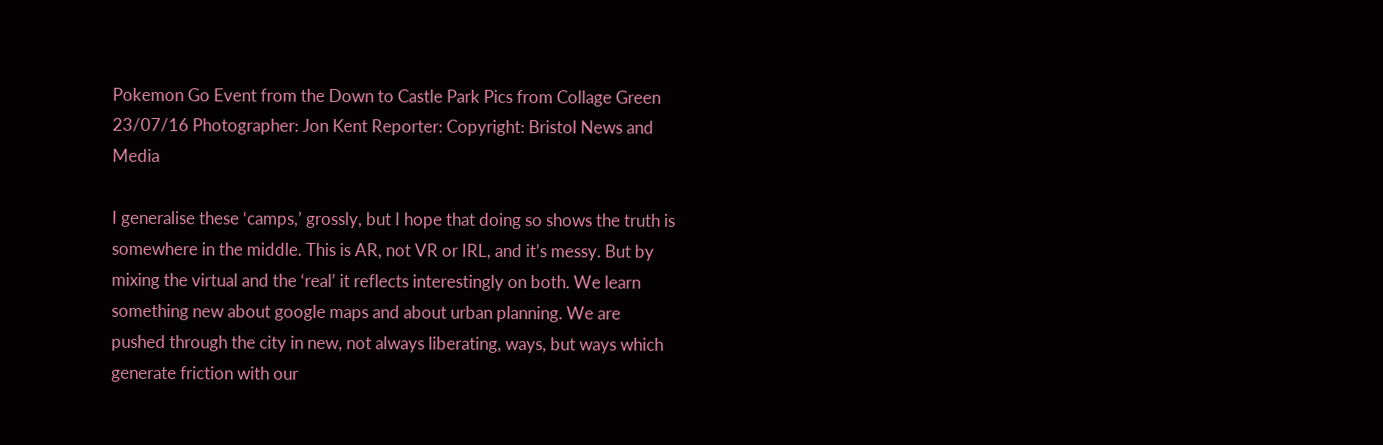Pokemon Go Event from the Down to Castle Park Pics from Collage Green 23/07/16 Photographer: Jon Kent Reporter: Copyright: Bristol News and Media

I generalise these ‘camps,’ grossly, but I hope that doing so shows the truth is somewhere in the middle. This is AR, not VR or IRL, and it’s messy. But by mixing the virtual and the ‘real’ it reflects interestingly on both. We learn something new about google maps and about urban planning. We are pushed through the city in new, not always liberating, ways, but ways which generate friction with our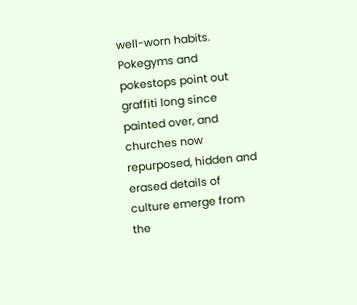well-worn habits. Pokegyms and pokestops point out graffiti long since painted over, and churches now repurposed, hidden and erased details of culture emerge from the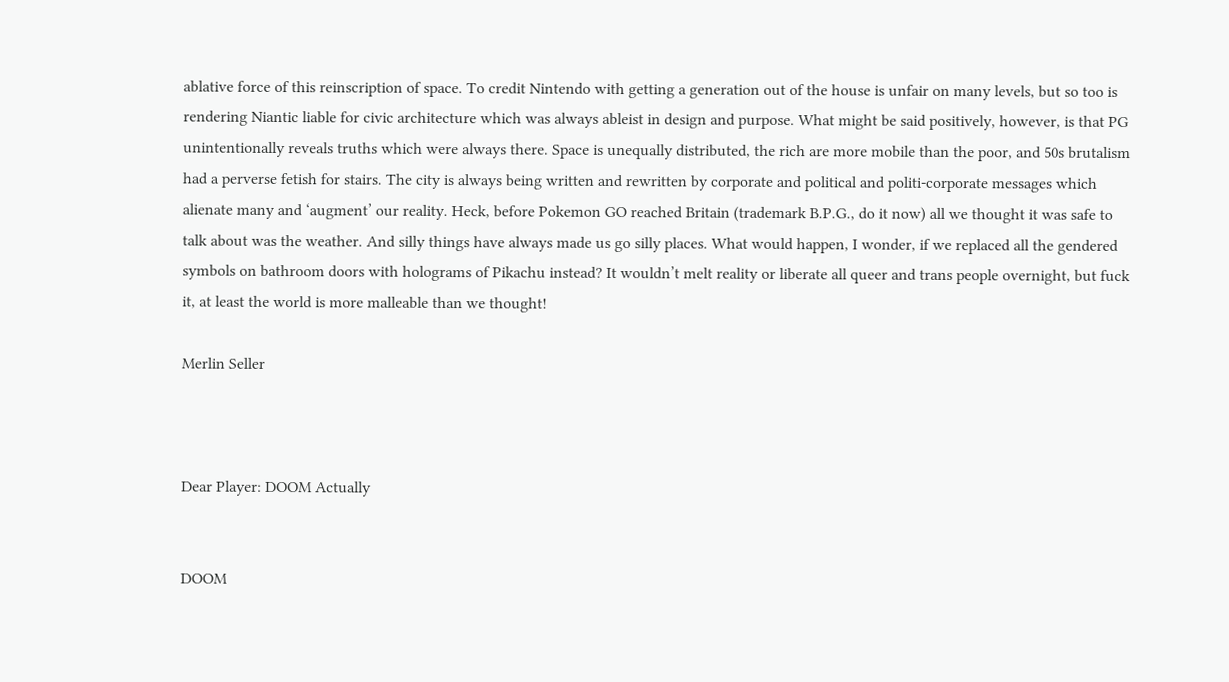ablative force of this reinscription of space. To credit Nintendo with getting a generation out of the house is unfair on many levels, but so too is rendering Niantic liable for civic architecture which was always ableist in design and purpose. What might be said positively, however, is that PG unintentionally reveals truths which were always there. Space is unequally distributed, the rich are more mobile than the poor, and 50s brutalism had a perverse fetish for stairs. The city is always being written and rewritten by corporate and political and politi-corporate messages which alienate many and ‘augment’ our reality. Heck, before Pokemon GO reached Britain (trademark B.P.G., do it now) all we thought it was safe to talk about was the weather. And silly things have always made us go silly places. What would happen, I wonder, if we replaced all the gendered symbols on bathroom doors with holograms of Pikachu instead? It wouldn’t melt reality or liberate all queer and trans people overnight, but fuck it, at least the world is more malleable than we thought!

Merlin Seller



Dear Player: DOOM Actually


DOOM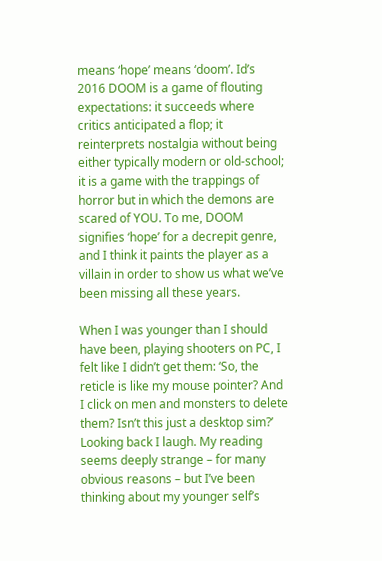means ‘hope’ means ‘doom’. Id’s 2016 DOOM is a game of flouting expectations: it succeeds where critics anticipated a flop; it reinterprets nostalgia without being either typically modern or old-school; it is a game with the trappings of horror but in which the demons are scared of YOU. To me, DOOM signifies ‘hope’ for a decrepit genre, and I think it paints the player as a villain in order to show us what we’ve been missing all these years.

When I was younger than I should have been, playing shooters on PC, I felt like I didn’t get them: ‘So, the reticle is like my mouse pointer? And I click on men and monsters to delete them? Isn’t this just a desktop sim?’ Looking back I laugh. My reading seems deeply strange – for many obvious reasons – but I’ve been thinking about my younger self’s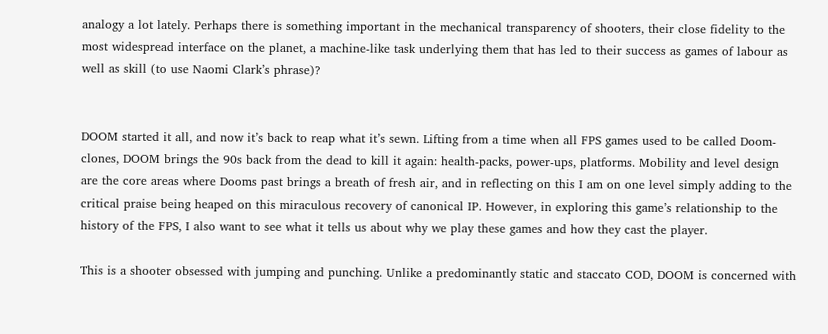analogy a lot lately. Perhaps there is something important in the mechanical transparency of shooters, their close fidelity to the most widespread interface on the planet, a machine-like task underlying them that has led to their success as games of labour as well as skill (to use Naomi Clark’s phrase)?


DOOM started it all, and now it’s back to reap what it’s sewn. Lifting from a time when all FPS games used to be called Doom-clones, DOOM brings the 90s back from the dead to kill it again: health-packs, power-ups, platforms. Mobility and level design are the core areas where Dooms past brings a breath of fresh air, and in reflecting on this I am on one level simply adding to the critical praise being heaped on this miraculous recovery of canonical IP. However, in exploring this game’s relationship to the history of the FPS, I also want to see what it tells us about why we play these games and how they cast the player.

This is a shooter obsessed with jumping and punching. Unlike a predominantly static and staccato COD, DOOM is concerned with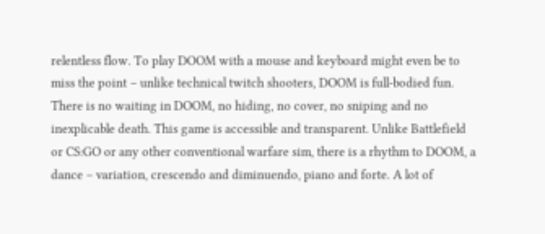relentless flow. To play DOOM with a mouse and keyboard might even be to miss the point – unlike technical twitch shooters, DOOM is full-bodied fun. There is no waiting in DOOM, no hiding, no cover, no sniping and no inexplicable death. This game is accessible and transparent. Unlike Battlefield or CS:GO or any other conventional warfare sim, there is a rhythm to DOOM, a dance – variation, crescendo and diminuendo, piano and forte. A lot of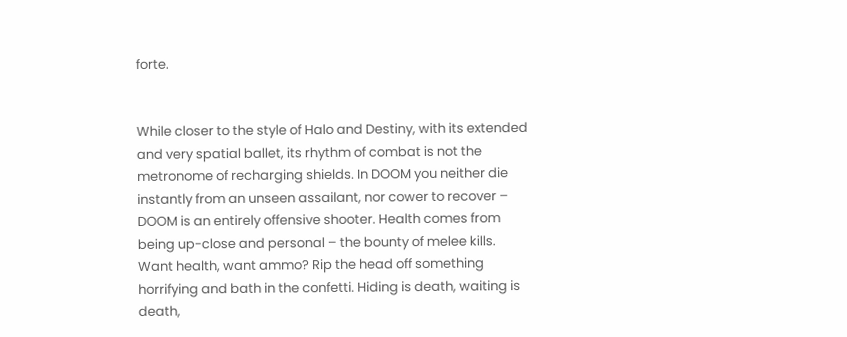forte.


While closer to the style of Halo and Destiny, with its extended and very spatial ballet, its rhythm of combat is not the metronome of recharging shields. In DOOM you neither die instantly from an unseen assailant, nor cower to recover – DOOM is an entirely offensive shooter. Health comes from being up-close and personal – the bounty of melee kills. Want health, want ammo? Rip the head off something horrifying and bath in the confetti. Hiding is death, waiting is death,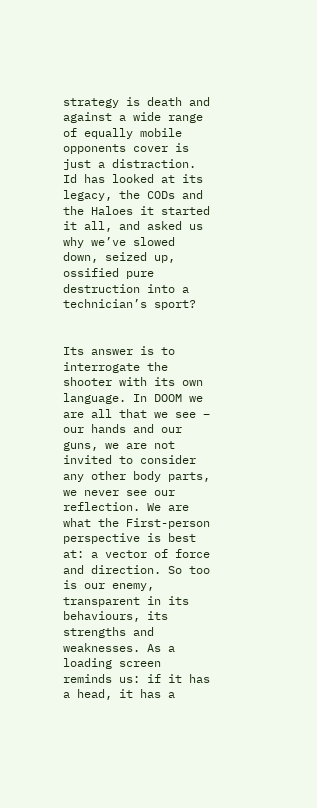strategy is death and against a wide range of equally mobile opponents cover is just a distraction. Id has looked at its legacy, the CODs and the Haloes it started it all, and asked us why we’ve slowed down, seized up, ossified pure destruction into a technician’s sport?


Its answer is to interrogate the shooter with its own language. In DOOM we are all that we see – our hands and our guns, we are not invited to consider any other body parts, we never see our reflection. We are what the First-person perspective is best at: a vector of force and direction. So too is our enemy, transparent in its behaviours, its strengths and weaknesses. As a loading screen reminds us: if it has a head, it has a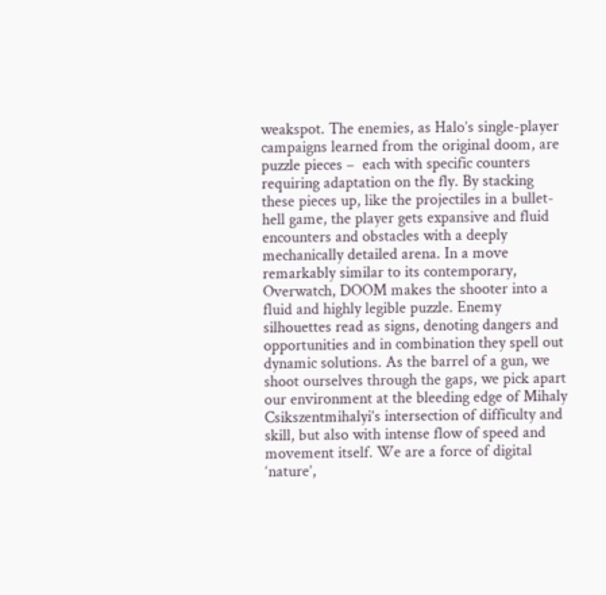weakspot. The enemies, as Halo’s single-player campaigns learned from the original doom, are puzzle pieces –  each with specific counters requiring adaptation on the fly. By stacking these pieces up, like the projectiles in a bullet-hell game, the player gets expansive and fluid encounters and obstacles with a deeply mechanically detailed arena. In a move remarkably similar to its contemporary, Overwatch, DOOM makes the shooter into a fluid and highly legible puzzle. Enemy silhouettes read as signs, denoting dangers and opportunities and in combination they spell out dynamic solutions. As the barrel of a gun, we shoot ourselves through the gaps, we pick apart our environment at the bleeding edge of Mihaly Csikszentmihalyi’s intersection of difficulty and skill, but also with intense flow of speed and movement itself. We are a force of digital ‘nature’,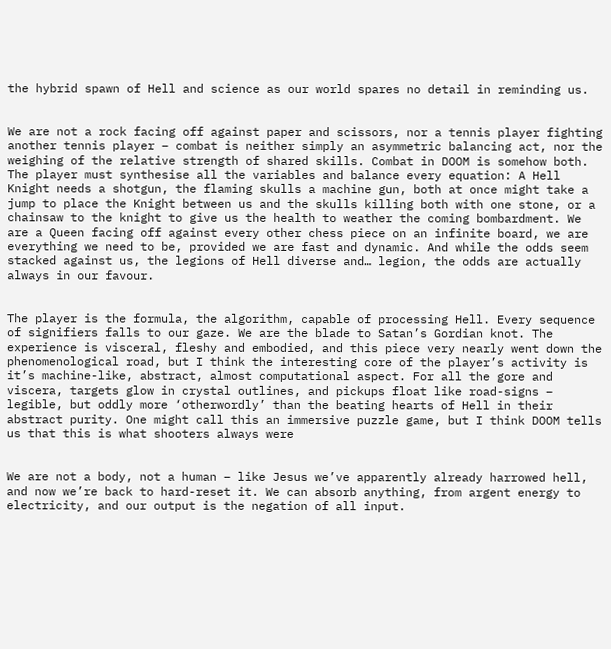the hybrid spawn of Hell and science as our world spares no detail in reminding us.


We are not a rock facing off against paper and scissors, nor a tennis player fighting another tennis player – combat is neither simply an asymmetric balancing act, nor the weighing of the relative strength of shared skills. Combat in DOOM is somehow both. The player must synthesise all the variables and balance every equation: A Hell Knight needs a shotgun, the flaming skulls a machine gun, both at once might take a jump to place the Knight between us and the skulls killing both with one stone, or a chainsaw to the knight to give us the health to weather the coming bombardment. We are a Queen facing off against every other chess piece on an infinite board, we are everything we need to be, provided we are fast and dynamic. And while the odds seem stacked against us, the legions of Hell diverse and… legion, the odds are actually always in our favour.


The player is the formula, the algorithm, capable of processing Hell. Every sequence of signifiers falls to our gaze. We are the blade to Satan’s Gordian knot. The experience is visceral, fleshy and embodied, and this piece very nearly went down the phenomenological road, but I think the interesting core of the player’s activity is it’s machine-like, abstract, almost computational aspect. For all the gore and viscera, targets glow in crystal outlines, and pickups float like road-signs – legible, but oddly more ‘otherwordly’ than the beating hearts of Hell in their abstract purity. One might call this an immersive puzzle game, but I think DOOM tells us that this is what shooters always were


We are not a body, not a human – like Jesus we’ve apparently already harrowed hell, and now we’re back to hard-reset it. We can absorb anything, from argent energy to electricity, and our output is the negation of all input.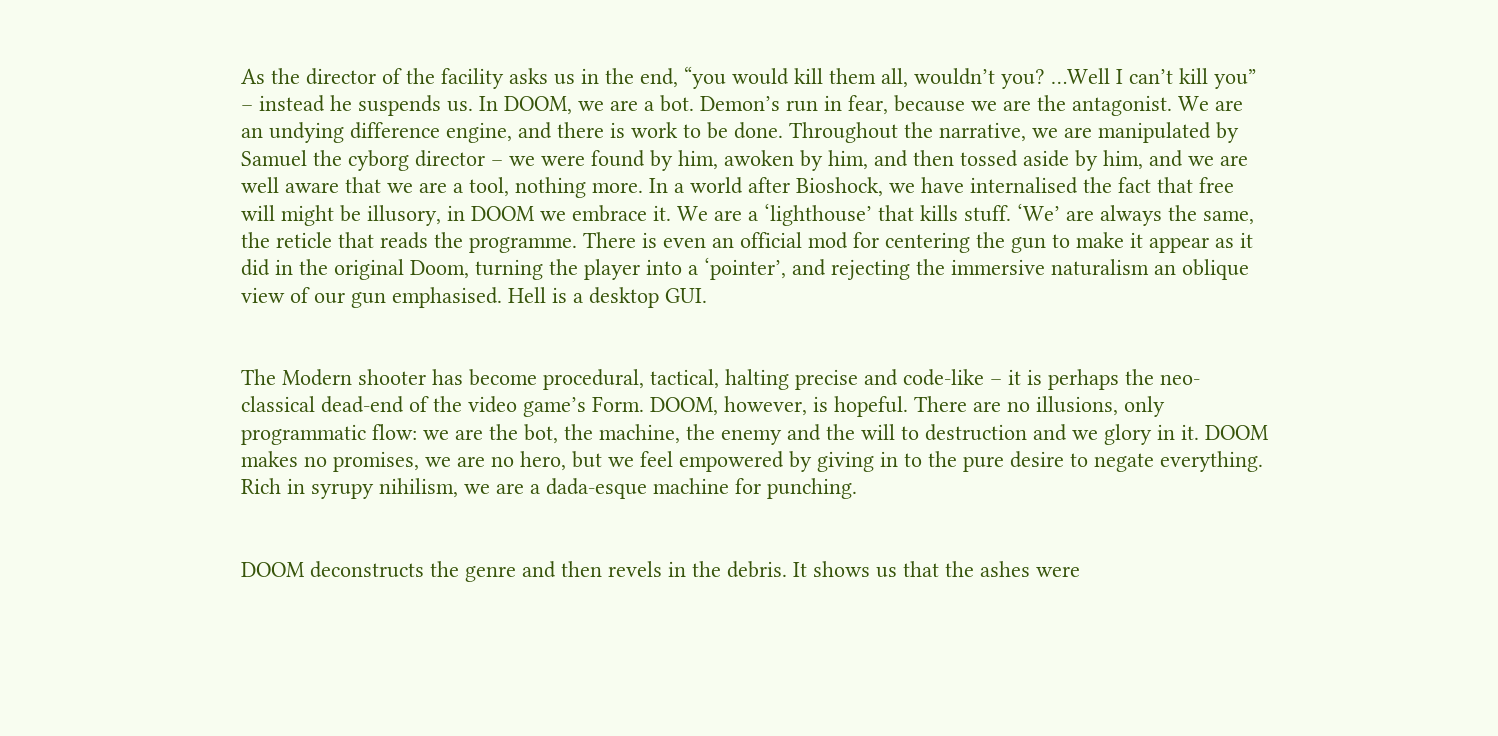As the director of the facility asks us in the end, “you would kill them all, wouldn’t you? …Well I can’t kill you” – instead he suspends us. In DOOM, we are a bot. Demon’s run in fear, because we are the antagonist. We are an undying difference engine, and there is work to be done. Throughout the narrative, we are manipulated by Samuel the cyborg director – we were found by him, awoken by him, and then tossed aside by him, and we are well aware that we are a tool, nothing more. In a world after Bioshock, we have internalised the fact that free will might be illusory, in DOOM we embrace it. We are a ‘lighthouse’ that kills stuff. ‘We’ are always the same, the reticle that reads the programme. There is even an official mod for centering the gun to make it appear as it did in the original Doom, turning the player into a ‘pointer’, and rejecting the immersive naturalism an oblique view of our gun emphasised. Hell is a desktop GUI.


The Modern shooter has become procedural, tactical, halting precise and code-like – it is perhaps the neo-classical dead-end of the video game’s Form. DOOM, however, is hopeful. There are no illusions, only programmatic flow: we are the bot, the machine, the enemy and the will to destruction and we glory in it. DOOM makes no promises, we are no hero, but we feel empowered by giving in to the pure desire to negate everything. Rich in syrupy nihilism, we are a dada-esque machine for punching.


DOOM deconstructs the genre and then revels in the debris. It shows us that the ashes were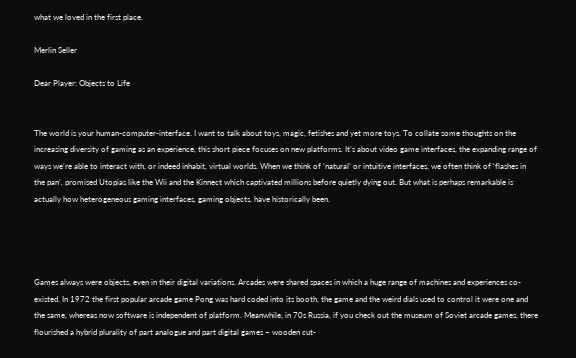what we loved in the first place.

Merlin Seller

Dear Player: Objects to Life


The world is your human-computer-interface. I want to talk about toys, magic, fetishes and yet more toys. To collate some thoughts on the increasing diversity of gaming as an experience, this short piece focuses on new platforms. It’s about video game interfaces, the expanding range of ways we’re able to interact with, or indeed inhabit, virtual worlds. When we think of ‘natural’ or intuitive interfaces, we often think of ‘flashes in the pan’, promised Utopias like the Wii and the Kinnect which captivated millions before quietly dying out. But what is perhaps remarkable is actually how heterogeneous gaming interfaces, gaming objects, have historically been.




Games always were objects, even in their digital variations. Arcades were shared spaces in which a huge range of machines and experiences co-existed. In 1972 the first popular arcade game Pong was hard coded into its booth, the game and the weird dials used to control it were one and the same, whereas now software is independent of platform. Meanwhile, in 70s Russia, if you check out the museum of Soviet arcade games, there flourished a hybrid plurality of part analogue and part digital games – wooden cut-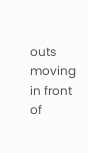outs moving in front of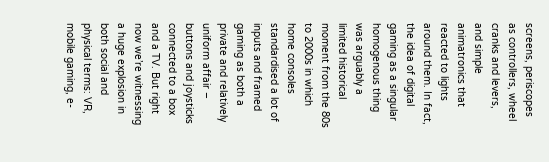screens, periscopes as controllers, wheel cranks and levers, and simple animatronics that reacted to lights around them. In fact, the idea of digital gaming as a singular homogenous thing was arguably a limited historical moment from the 80s to 2000s in which home consoles standardised a lot of inputs and framed gaming as both a private and relatively uniform affair – buttons and joysticks connected to a box and a TV. But right now we’re witnessing a huge explosion in both social and physical terms: VR, mobile gaming, e-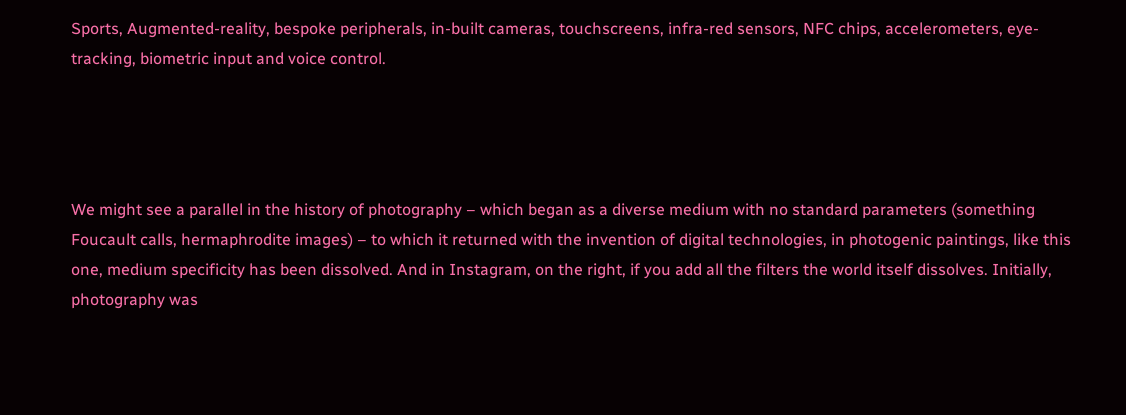Sports, Augmented-reality, bespoke peripherals, in-built cameras, touchscreens, infra-red sensors, NFC chips, accelerometers, eye-tracking, biometric input and voice control.




We might see a parallel in the history of photography – which began as a diverse medium with no standard parameters (something Foucault calls, hermaphrodite images) – to which it returned with the invention of digital technologies, in photogenic paintings, like this one, medium specificity has been dissolved. And in Instagram, on the right, if you add all the filters the world itself dissolves. Initially, photography was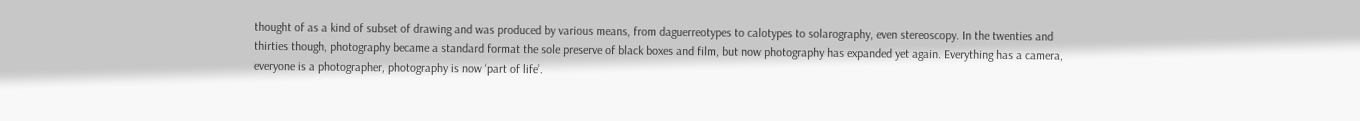thought of as a kind of subset of drawing and was produced by various means, from daguerreotypes to calotypes to solarography, even stereoscopy. In the twenties and thirties though, photography became a standard format the sole preserve of black boxes and film, but now photography has expanded yet again. Everything has a camera, everyone is a photographer, photography is now ‘part of life’.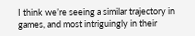I think we’re seeing a similar trajectory in games, and most intriguingly in their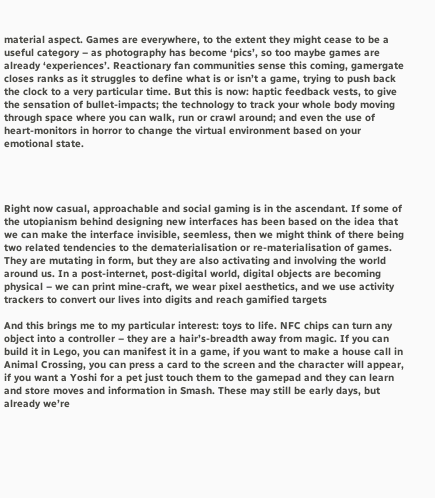material aspect. Games are everywhere, to the extent they might cease to be a useful category – as photography has become ‘pics’, so too maybe games are already ‘experiences’. Reactionary fan communities sense this coming, gamergate closes ranks as it struggles to define what is or isn’t a game, trying to push back the clock to a very particular time. But this is now: haptic feedback vests, to give the sensation of bullet-impacts; the technology to track your whole body moving through space where you can walk, run or crawl around; and even the use of heart-monitors in horror to change the virtual environment based on your emotional state.




Right now casual, approachable and social gaming is in the ascendant. If some of the utopianism behind designing new interfaces has been based on the idea that we can make the interface invisible, seemless, then we might think of there being two related tendencies to the dematerialisation or re-materialisation of games. They are mutating in form, but they are also activating and involving the world around us. In a post-internet, post-digital world, digital objects are becoming physical – we can print mine-craft, we wear pixel aesthetics, and we use activity trackers to convert our lives into digits and reach gamified targets

And this brings me to my particular interest: toys to life. NFC chips can turn any object into a controller – they are a hair’s-breadth away from magic. If you can build it in Lego, you can manifest it in a game, if you want to make a house call in Animal Crossing, you can press a card to the screen and the character will appear, if you want a Yoshi for a pet just touch them to the gamepad and they can learn and store moves and information in Smash. These may still be early days, but already we’re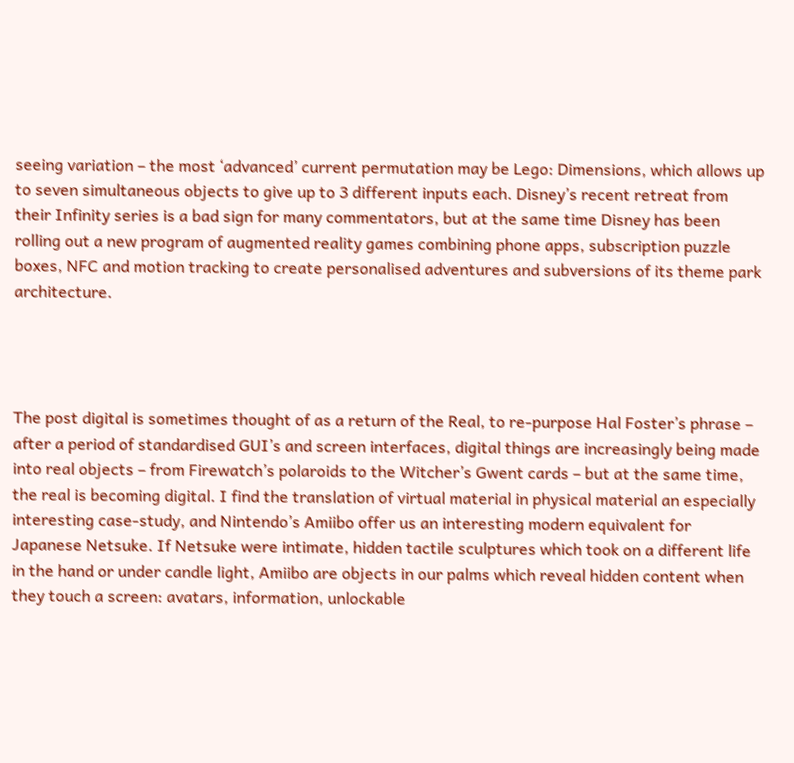seeing variation – the most ‘advanced’ current permutation may be Lego: Dimensions, which allows up to seven simultaneous objects to give up to 3 different inputs each. Disney’s recent retreat from their Infinity series is a bad sign for many commentators, but at the same time Disney has been rolling out a new program of augmented reality games combining phone apps, subscription puzzle boxes, NFC and motion tracking to create personalised adventures and subversions of its theme park architecture.




The post digital is sometimes thought of as a return of the Real, to re-purpose Hal Foster’s phrase – after a period of standardised GUI’s and screen interfaces, digital things are increasingly being made into real objects – from Firewatch’s polaroids to the Witcher’s Gwent cards – but at the same time, the real is becoming digital. I find the translation of virtual material in physical material an especially interesting case-study, and Nintendo’s Amiibo offer us an interesting modern equivalent for Japanese Netsuke. If Netsuke were intimate, hidden tactile sculptures which took on a different life in the hand or under candle light, Amiibo are objects in our palms which reveal hidden content when they touch a screen: avatars, information, unlockable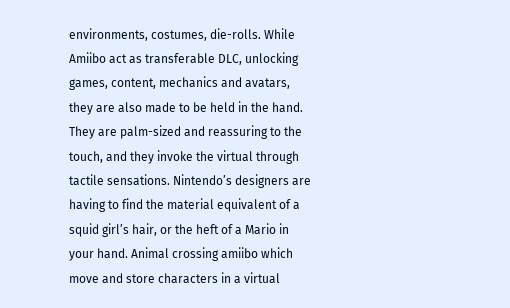environments, costumes, die-rolls. While Amiibo act as transferable DLC, unlocking games, content, mechanics and avatars, they are also made to be held in the hand. They are palm-sized and reassuring to the touch, and they invoke the virtual through tactile sensations. Nintendo’s designers are having to find the material equivalent of a squid girl’s hair, or the heft of a Mario in your hand. Animal crossing amiibo which move and store characters in a virtual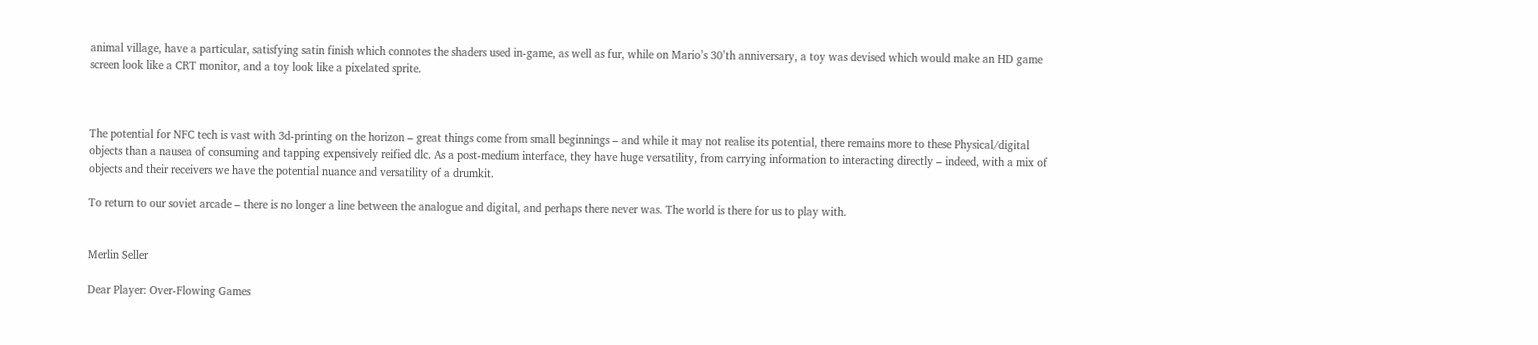animal village, have a particular, satisfying satin finish which connotes the shaders used in-game, as well as fur, while on Mario’s 30’th anniversary, a toy was devised which would make an HD game screen look like a CRT monitor, and a toy look like a pixelated sprite.



The potential for NFC tech is vast with 3d-printing on the horizon – great things come from small beginnings – and while it may not realise its potential, there remains more to these Physical/digital objects than a nausea of consuming and tapping expensively reified dlc. As a post-medium interface, they have huge versatility, from carrying information to interacting directly – indeed, with a mix of objects and their receivers we have the potential nuance and versatility of a drumkit.

To return to our soviet arcade – there is no longer a line between the analogue and digital, and perhaps there never was. The world is there for us to play with.


Merlin Seller

Dear Player: Over-Flowing Games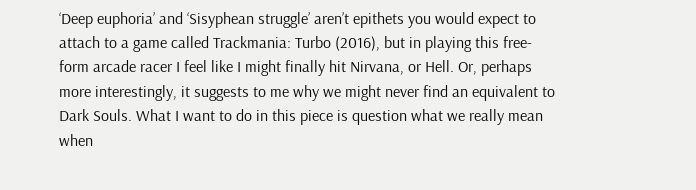‘Deep euphoria’ and ‘Sisyphean struggle’ aren’t epithets you would expect to attach to a game called Trackmania: Turbo (2016), but in playing this free-form arcade racer I feel like I might finally hit Nirvana, or Hell. Or, perhaps more interestingly, it suggests to me why we might never find an equivalent to Dark Souls. What I want to do in this piece is question what we really mean when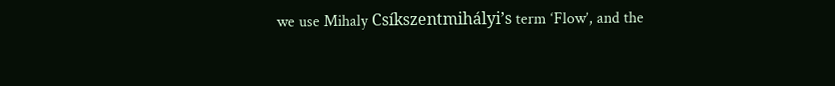we use Mihaly Csíkszentmihályi’s term ‘Flow’, and the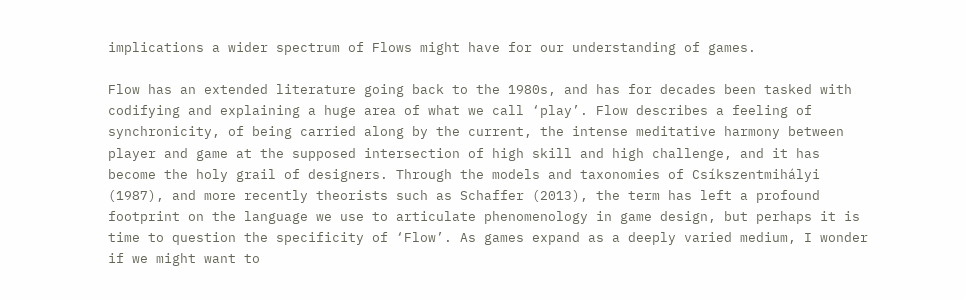implications a wider spectrum of Flows might have for our understanding of games.

Flow has an extended literature going back to the 1980s, and has for decades been tasked with codifying and explaining a huge area of what we call ‘play’. Flow describes a feeling of synchronicity, of being carried along by the current, the intense meditative harmony between player and game at the supposed intersection of high skill and high challenge, and it has become the holy grail of designers. Through the models and taxonomies of Csíkszentmihályi (1987), and more recently theorists such as Schaffer (2013), the term has left a profound footprint on the language we use to articulate phenomenology in game design, but perhaps it is time to question the specificity of ‘Flow’. As games expand as a deeply varied medium, I wonder if we might want to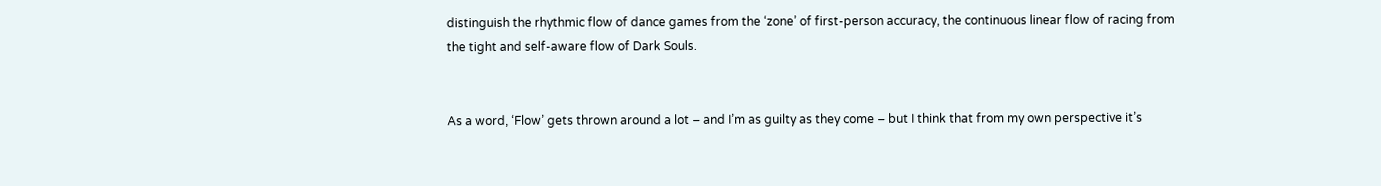distinguish the rhythmic flow of dance games from the ‘zone’ of first-person accuracy, the continuous linear flow of racing from the tight and self-aware flow of Dark Souls.


As a word, ‘Flow’ gets thrown around a lot – and I’m as guilty as they come – but I think that from my own perspective it’s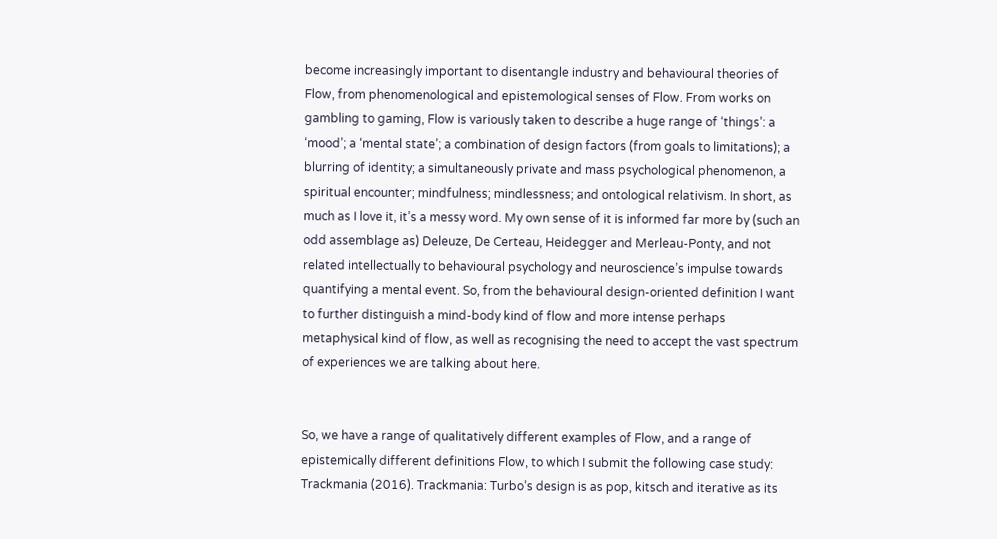become increasingly important to disentangle industry and behavioural theories of Flow, from phenomenological and epistemological senses of Flow. From works on gambling to gaming, Flow is variously taken to describe a huge range of ‘things’: a ‘mood’; a ‘mental state’; a combination of design factors (from goals to limitations); a blurring of identity; a simultaneously private and mass psychological phenomenon, a spiritual encounter; mindfulness; mindlessness; and ontological relativism. In short, as much as I love it, it’s a messy word. My own sense of it is informed far more by (such an odd assemblage as) Deleuze, De Certeau, Heidegger and Merleau-Ponty, and not related intellectually to behavioural psychology and neuroscience’s impulse towards quantifying a mental event. So, from the behavioural design-oriented definition I want to further distinguish a mind-body kind of flow and more intense perhaps metaphysical kind of flow, as well as recognising the need to accept the vast spectrum of experiences we are talking about here.


So, we have a range of qualitatively different examples of Flow, and a range of epistemically different definitions Flow, to which I submit the following case study: Trackmania (2016). Trackmania: Turbo’s design is as pop, kitsch and iterative as its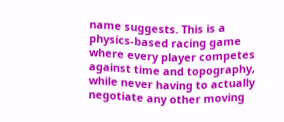name suggests. This is a physics-based racing game where every player competes against time and topography, while never having to actually negotiate any other moving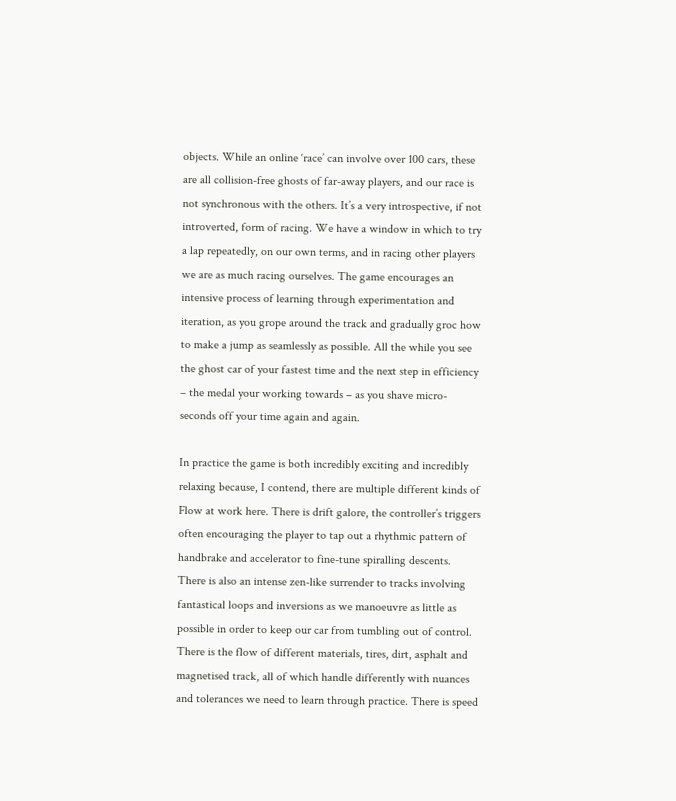objects. While an online ‘race’ can involve over 100 cars, these are all collision-free ghosts of far-away players, and our race is not synchronous with the others. It’s a very introspective, if not introverted, form of racing. We have a window in which to try a lap repeatedly, on our own terms, and in racing other players we are as much racing ourselves. The game encourages an intensive process of learning through experimentation and iteration, as you grope around the track and gradually groc how to make a jump as seamlessly as possible. All the while you see the ghost car of your fastest time and the next step in efficiency – the medal your working towards – as you shave micro-seconds off your time again and again.

In practice the game is both incredibly exciting and incredibly relaxing because, I contend, there are multiple different kinds of Flow at work here. There is drift galore, the controller’s triggers often encouraging the player to tap out a rhythmic pattern of handbrake and accelerator to fine-tune spiralling descents. There is also an intense zen-like surrender to tracks involving fantastical loops and inversions as we manoeuvre as little as possible in order to keep our car from tumbling out of control. There is the flow of different materials, tires, dirt, asphalt and magnetised track, all of which handle differently with nuances and tolerances we need to learn through practice. There is speed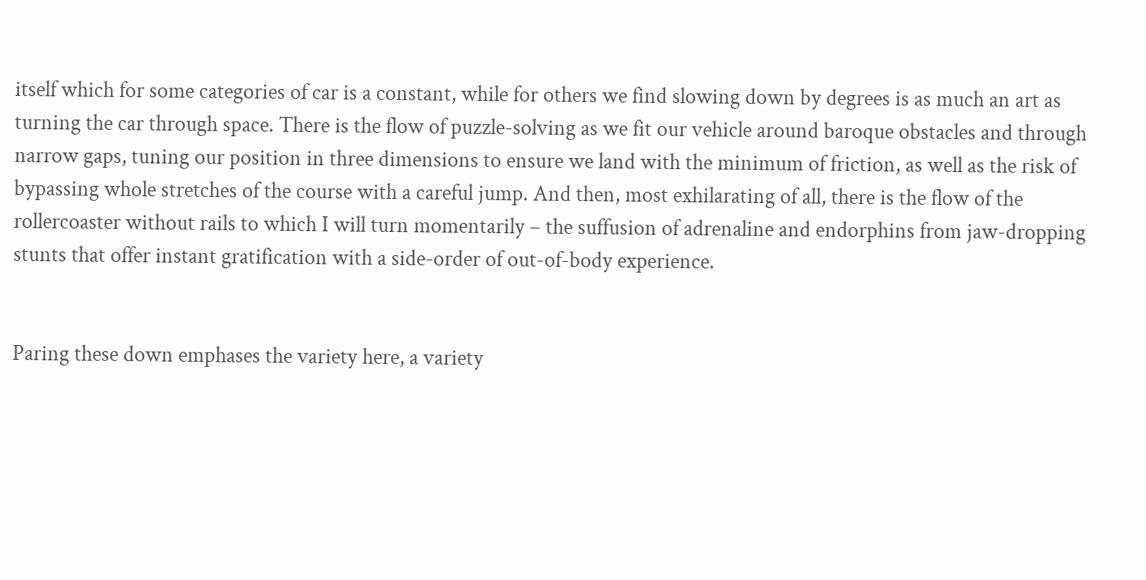itself which for some categories of car is a constant, while for others we find slowing down by degrees is as much an art as turning the car through space. There is the flow of puzzle-solving as we fit our vehicle around baroque obstacles and through narrow gaps, tuning our position in three dimensions to ensure we land with the minimum of friction, as well as the risk of bypassing whole stretches of the course with a careful jump. And then, most exhilarating of all, there is the flow of the rollercoaster without rails to which I will turn momentarily – the suffusion of adrenaline and endorphins from jaw-dropping stunts that offer instant gratification with a side-order of out-of-body experience.


Paring these down emphases the variety here, a variety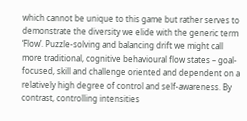which cannot be unique to this game but rather serves to demonstrate the diversity we elide with the generic term ‘Flow’. Puzzle-solving and balancing drift we might call more traditional, cognitive behavioural flow states – goal-focused, skill and challenge oriented and dependent on a relatively high degree of control and self-awareness. By contrast, controlling intensities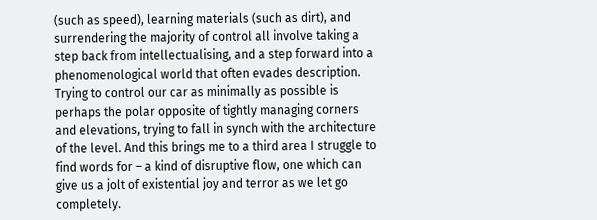(such as speed), learning materials (such as dirt), and surrendering the majority of control all involve taking a step back from intellectualising, and a step forward into a phenomenological world that often evades description. Trying to control our car as minimally as possible is perhaps the polar opposite of tightly managing corners and elevations, trying to fall in synch with the architecture of the level. And this brings me to a third area I struggle to find words for – a kind of disruptive flow, one which can give us a jolt of existential joy and terror as we let go completely.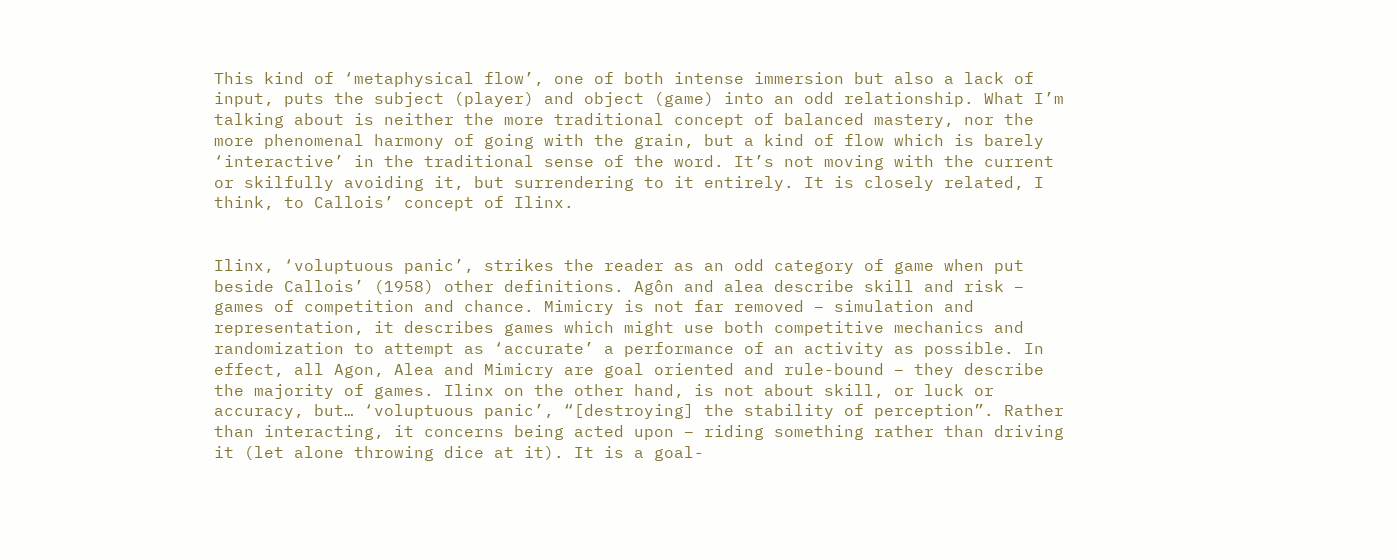This kind of ‘metaphysical flow’, one of both intense immersion but also a lack of input, puts the subject (player) and object (game) into an odd relationship. What I’m talking about is neither the more traditional concept of balanced mastery, nor the more phenomenal harmony of going with the grain, but a kind of flow which is barely ‘interactive’ in the traditional sense of the word. It’s not moving with the current or skilfully avoiding it, but surrendering to it entirely. It is closely related, I think, to Callois’ concept of Ilinx.


Ilinx, ‘voluptuous panic’, strikes the reader as an odd category of game when put beside Callois’ (1958) other definitions. Agôn and alea describe skill and risk – games of competition and chance. Mimicry is not far removed – simulation and representation, it describes games which might use both competitive mechanics and randomization to attempt as ‘accurate’ a performance of an activity as possible. In effect, all Agon, Alea and Mimicry are goal oriented and rule-bound – they describe the majority of games. Ilinx on the other hand, is not about skill, or luck or accuracy, but… ‘voluptuous panic’, “[destroying] the stability of perception”. Rather than interacting, it concerns being acted upon – riding something rather than driving it (let alone throwing dice at it). It is a goal-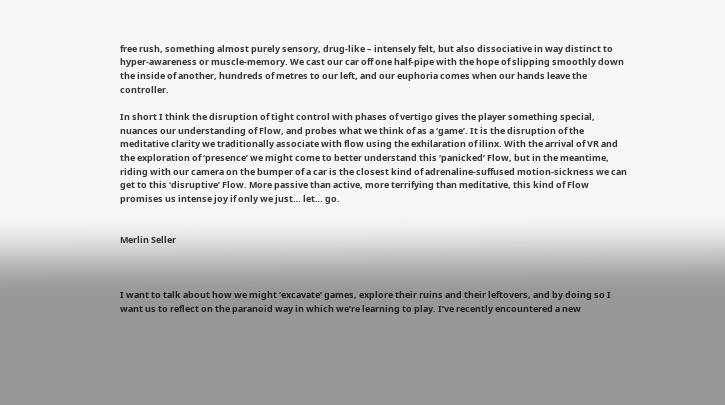free rush, something almost purely sensory, drug-like – intensely felt, but also dissociative in way distinct to hyper-awareness or muscle-memory. We cast our car off one half-pipe with the hope of slipping smoothly down the inside of another, hundreds of metres to our left, and our euphoria comes when our hands leave the controller.

In short I think the disruption of tight control with phases of vertigo gives the player something special, nuances our understanding of Flow, and probes what we think of as a ‘game’. It is the disruption of the meditative clarity we traditionally associate with flow using the exhilaration of ilinx. With the arrival of VR and the exploration of ‘presence’ we might come to better understand this ‘panicked’ Flow, but in the meantime, riding with our camera on the bumper of a car is the closest kind of adrenaline-suffused motion-sickness we can get to this ‘disruptive’ Flow. More passive than active, more terrifying than meditative, this kind of Flow promises us intense joy if only we just… let… go.


Merlin Seller



I want to talk about how we might ‘excavate’ games, explore their ruins and their leftovers, and by doing so I want us to reflect on the paranoid way in which we’re learning to play. I’ve recently encountered a new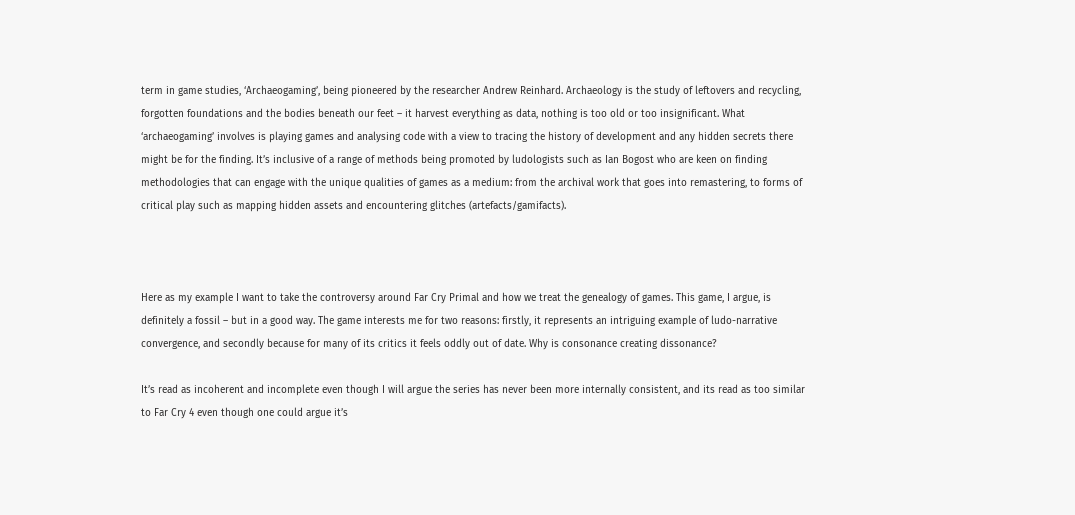term in game studies, ‘Archaeogaming’, being pioneered by the researcher Andrew Reinhard. Archaeology is the study of leftovers and recycling, forgotten foundations and the bodies beneath our feet – it harvest everything as data, nothing is too old or too insignificant. What ‘archaeogaming’ involves is playing games and analysing code with a view to tracing the history of development and any hidden secrets there might be for the finding. It’s inclusive of a range of methods being promoted by ludologists such as Ian Bogost who are keen on finding methodologies that can engage with the unique qualities of games as a medium: from the archival work that goes into remastering, to forms of critical play such as mapping hidden assets and encountering glitches (artefacts/gamifacts).



Here as my example I want to take the controversy around Far Cry Primal and how we treat the genealogy of games. This game, I argue, is definitely a fossil – but in a good way. The game interests me for two reasons: firstly, it represents an intriguing example of ludo-narrative convergence, and secondly because for many of its critics it feels oddly out of date. Why is consonance creating dissonance?

It’s read as incoherent and incomplete even though I will argue the series has never been more internally consistent, and its read as too similar to Far Cry 4 even though one could argue it’s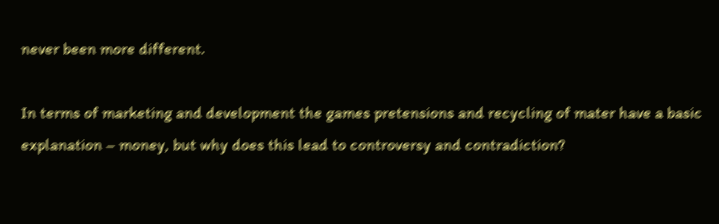never been more different.

In terms of marketing and development the games pretensions and recycling of mater have a basic explanation – money, but why does this lead to controversy and contradiction?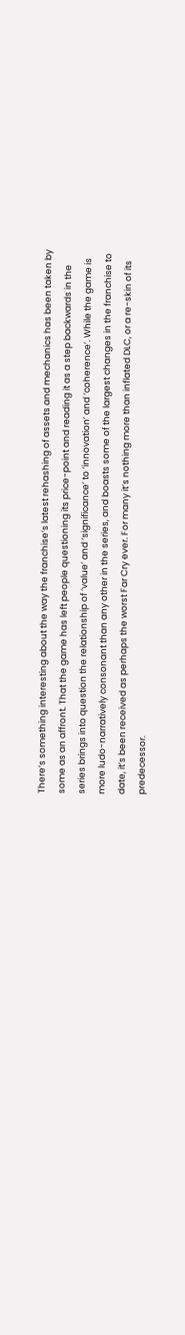There’s something interesting about the way the franchise’s latest rehashing of assets and mechanics has been taken by some as an affront. That the game has left people questioning its price-point and reading it as a step backwards in the series brings into question the relationship of ‘value’ and ‘significance’ to ‘innovation’ and ‘coherence’. While the game is more ludo-narratively consonant than any other in the series, and boasts some of the largest changes in the franchise to date, it’s been received as perhaps the worst Far Cry ever. For many it’s nothing more than inflated DLC, or a re-skin of its predecessor.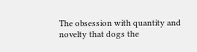The obsession with quantity and novelty that dogs the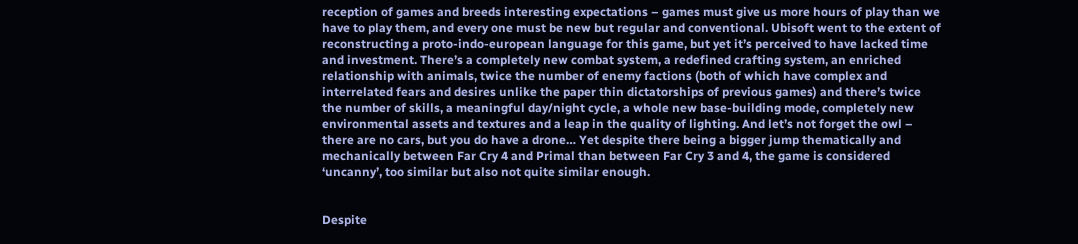reception of games and breeds interesting expectations – games must give us more hours of play than we have to play them, and every one must be new but regular and conventional. Ubisoft went to the extent of reconstructing a proto-indo-european language for this game, but yet it’s perceived to have lacked time and investment. There’s a completely new combat system, a redefined crafting system, an enriched relationship with animals, twice the number of enemy factions (both of which have complex and interrelated fears and desires unlike the paper thin dictatorships of previous games) and there’s twice the number of skills, a meaningful day/night cycle, a whole new base-building mode, completely new environmental assets and textures and a leap in the quality of lighting. And let’s not forget the owl – there are no cars, but you do have a drone… Yet despite there being a bigger jump thematically and mechanically between Far Cry 4 and Primal than between Far Cry 3 and 4, the game is considered ‘uncanny’, too similar but also not quite similar enough.


Despite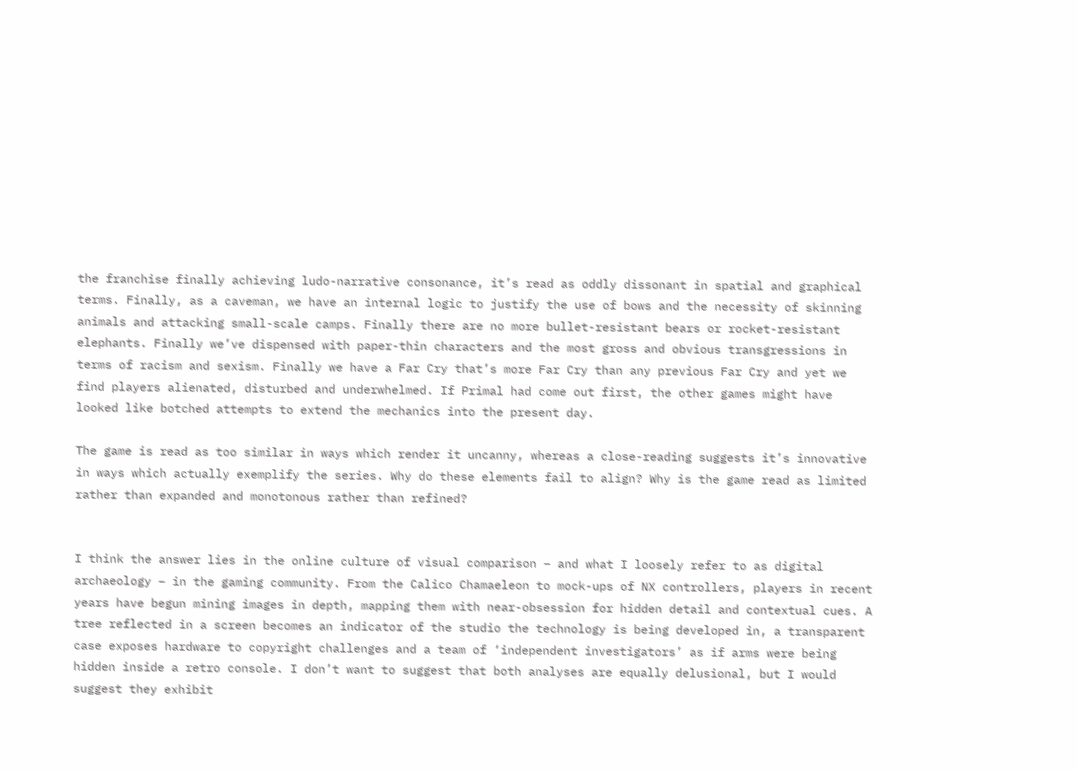the franchise finally achieving ludo-narrative consonance, it’s read as oddly dissonant in spatial and graphical terms. Finally, as a caveman, we have an internal logic to justify the use of bows and the necessity of skinning animals and attacking small-scale camps. Finally there are no more bullet-resistant bears or rocket-resistant elephants. Finally we’ve dispensed with paper-thin characters and the most gross and obvious transgressions in terms of racism and sexism. Finally we have a Far Cry that’s more Far Cry than any previous Far Cry and yet we find players alienated, disturbed and underwhelmed. If Primal had come out first, the other games might have looked like botched attempts to extend the mechanics into the present day.

The game is read as too similar in ways which render it uncanny, whereas a close-reading suggests it’s innovative in ways which actually exemplify the series. Why do these elements fail to align? Why is the game read as limited rather than expanded and monotonous rather than refined?


I think the answer lies in the online culture of visual comparison – and what I loosely refer to as digital archaeology – in the gaming community. From the Calico Chamaeleon to mock-ups of NX controllers, players in recent years have begun mining images in depth, mapping them with near-obsession for hidden detail and contextual cues. A tree reflected in a screen becomes an indicator of the studio the technology is being developed in, a transparent case exposes hardware to copyright challenges and a team of ‘independent investigators’ as if arms were being hidden inside a retro console. I don’t want to suggest that both analyses are equally delusional, but I would suggest they exhibit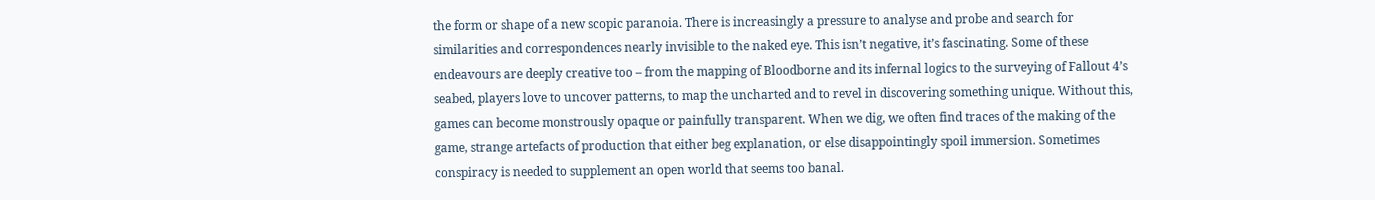the form or shape of a new scopic paranoia. There is increasingly a pressure to analyse and probe and search for similarities and correspondences nearly invisible to the naked eye. This isn’t negative, it’s fascinating. Some of these endeavours are deeply creative too – from the mapping of Bloodborne and its infernal logics to the surveying of Fallout 4’s seabed, players love to uncover patterns, to map the uncharted and to revel in discovering something unique. Without this, games can become monstrously opaque or painfully transparent. When we dig, we often find traces of the making of the game, strange artefacts of production that either beg explanation, or else disappointingly spoil immersion. Sometimes conspiracy is needed to supplement an open world that seems too banal.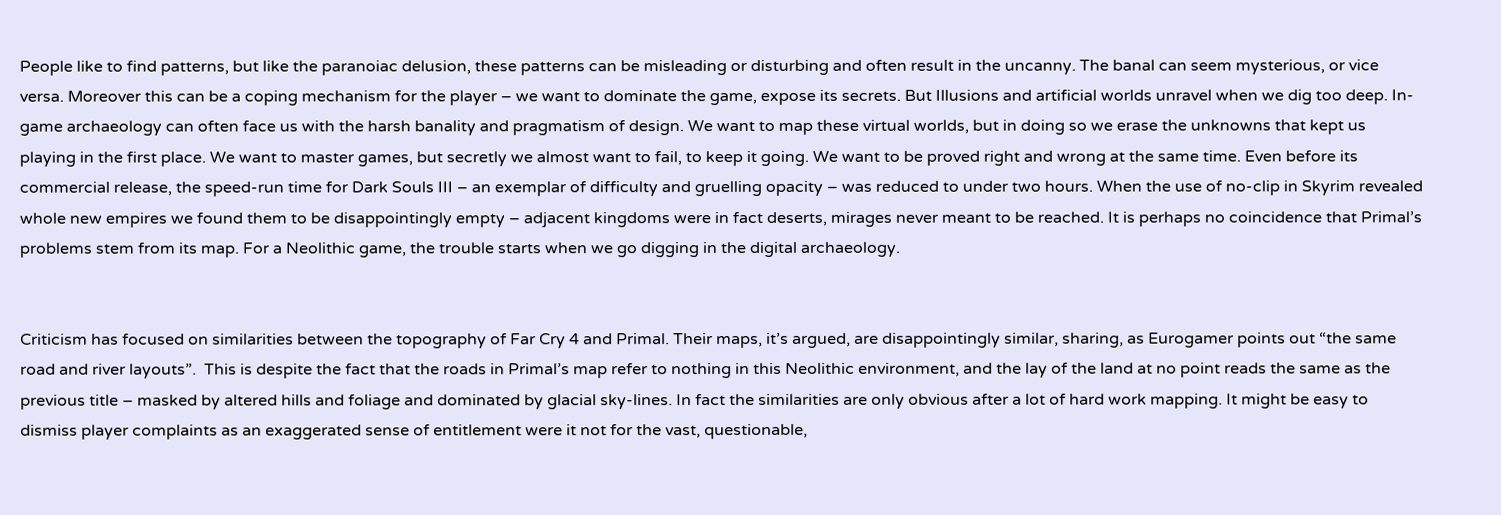People like to find patterns, but like the paranoiac delusion, these patterns can be misleading or disturbing and often result in the uncanny. The banal can seem mysterious, or vice versa. Moreover this can be a coping mechanism for the player – we want to dominate the game, expose its secrets. But Illusions and artificial worlds unravel when we dig too deep. In-game archaeology can often face us with the harsh banality and pragmatism of design. We want to map these virtual worlds, but in doing so we erase the unknowns that kept us playing in the first place. We want to master games, but secretly we almost want to fail, to keep it going. We want to be proved right and wrong at the same time. Even before its commercial release, the speed-run time for Dark Souls III – an exemplar of difficulty and gruelling opacity – was reduced to under two hours. When the use of no-clip in Skyrim revealed whole new empires we found them to be disappointingly empty – adjacent kingdoms were in fact deserts, mirages never meant to be reached. It is perhaps no coincidence that Primal’s problems stem from its map. For a Neolithic game, the trouble starts when we go digging in the digital archaeology.


Criticism has focused on similarities between the topography of Far Cry 4 and Primal. Their maps, it’s argued, are disappointingly similar, sharing, as Eurogamer points out “the same road and river layouts”.  This is despite the fact that the roads in Primal’s map refer to nothing in this Neolithic environment, and the lay of the land at no point reads the same as the previous title – masked by altered hills and foliage and dominated by glacial sky-lines. In fact the similarities are only obvious after a lot of hard work mapping. It might be easy to dismiss player complaints as an exaggerated sense of entitlement were it not for the vast, questionable,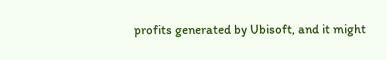profits generated by Ubisoft, and it might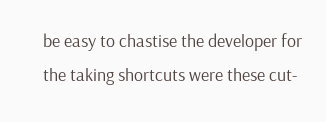be easy to chastise the developer for the taking shortcuts were these cut-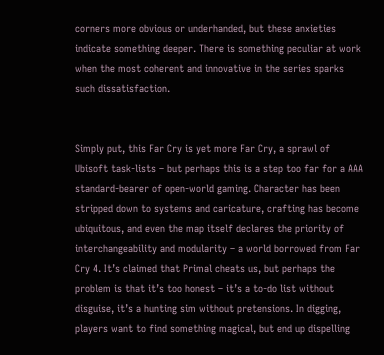corners more obvious or underhanded, but these anxieties indicate something deeper. There is something peculiar at work when the most coherent and innovative in the series sparks such dissatisfaction.


Simply put, this Far Cry is yet more Far Cry, a sprawl of Ubisoft task-lists – but perhaps this is a step too far for a AAA standard-bearer of open-world gaming. Character has been stripped down to systems and caricature, crafting has become ubiquitous, and even the map itself declares the priority of interchangeability and modularity – a world borrowed from Far Cry 4. It’s claimed that Primal cheats us, but perhaps the problem is that it’s too honest – it’s a to-do list without disguise, it’s a hunting sim without pretensions. In digging, players want to find something magical, but end up dispelling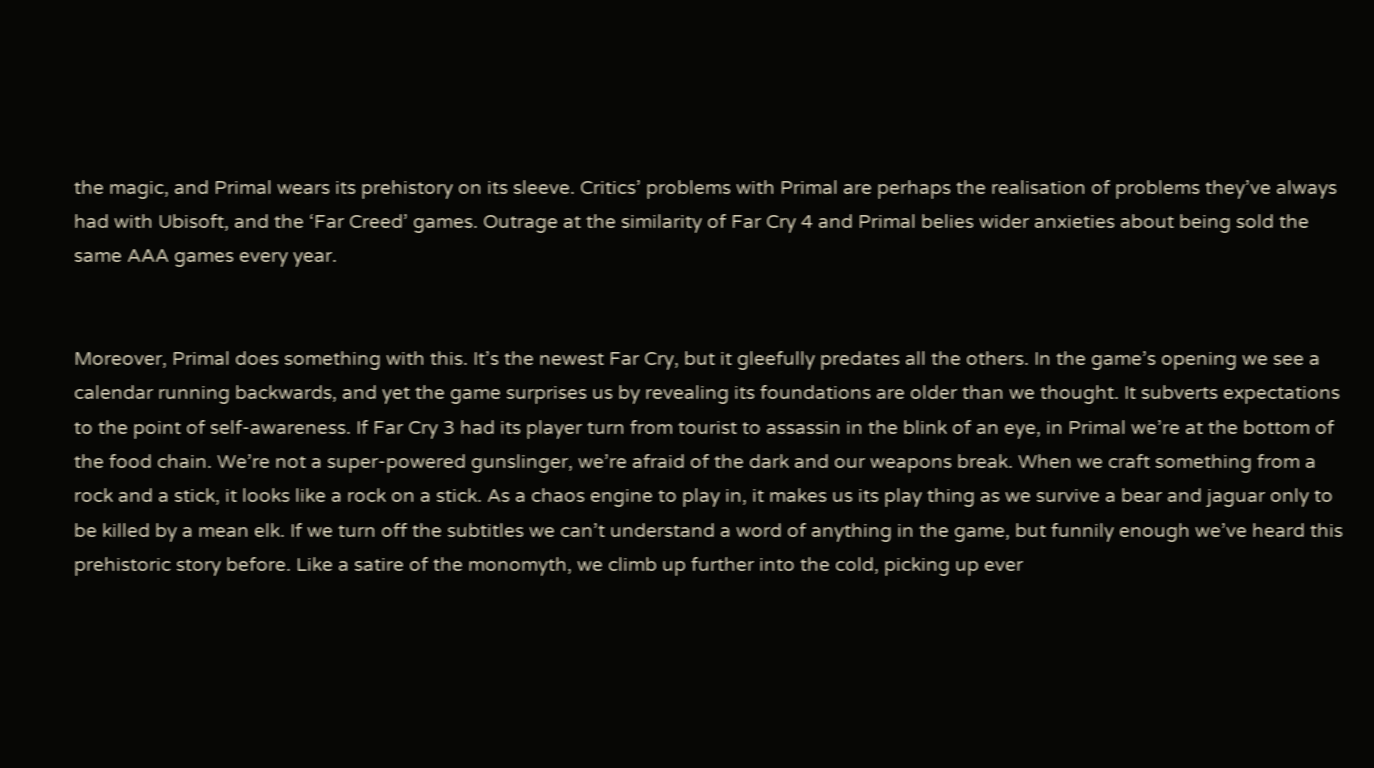the magic, and Primal wears its prehistory on its sleeve. Critics’ problems with Primal are perhaps the realisation of problems they’ve always had with Ubisoft, and the ‘Far Creed’ games. Outrage at the similarity of Far Cry 4 and Primal belies wider anxieties about being sold the same AAA games every year.


Moreover, Primal does something with this. It’s the newest Far Cry, but it gleefully predates all the others. In the game’s opening we see a calendar running backwards, and yet the game surprises us by revealing its foundations are older than we thought. It subverts expectations to the point of self-awareness. If Far Cry 3 had its player turn from tourist to assassin in the blink of an eye, in Primal we’re at the bottom of the food chain. We’re not a super-powered gunslinger, we’re afraid of the dark and our weapons break. When we craft something from a rock and a stick, it looks like a rock on a stick. As a chaos engine to play in, it makes us its play thing as we survive a bear and jaguar only to be killed by a mean elk. If we turn off the subtitles we can’t understand a word of anything in the game, but funnily enough we’ve heard this prehistoric story before. Like a satire of the monomyth, we climb up further into the cold, picking up ever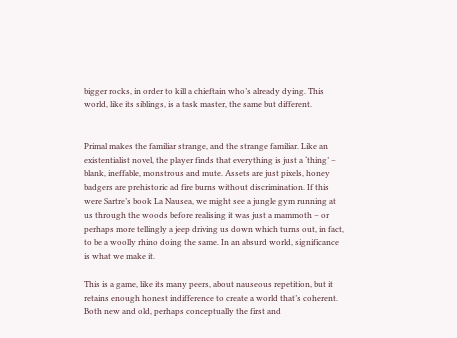bigger rocks, in order to kill a chieftain who’s already dying. This world, like its siblings, is a task master, the same but different.


Primal makes the familiar strange, and the strange familiar. Like an existentialist novel, the player finds that everything is just a ‘thing’ – blank, ineffable, monstrous and mute. Assets are just pixels, honey badgers are prehistoric ad fire burns without discrimination. If this were Sartre’s book La Nausea, we might see a jungle gym running at us through the woods before realising it was just a mammoth – or perhaps more tellingly a jeep driving us down which turns out, in fact, to be a woolly rhino doing the same. In an absurd world, significance is what we make it.

This is a game, like its many peers, about nauseous repetition, but it retains enough honest indifference to create a world that’s coherent. Both new and old, perhaps conceptually the first and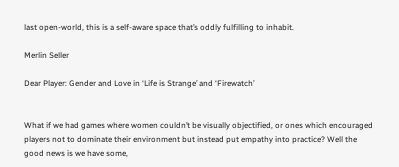last open-world, this is a self-aware space that’s oddly fulfilling to inhabit.

Merlin Seller

Dear Player: Gender and Love in ‘Life is Strange’ and ‘Firewatch’


What if we had games where women couldn’t be visually objectified, or ones which encouraged players not to dominate their environment but instead put empathy into practice? Well the good news is we have some,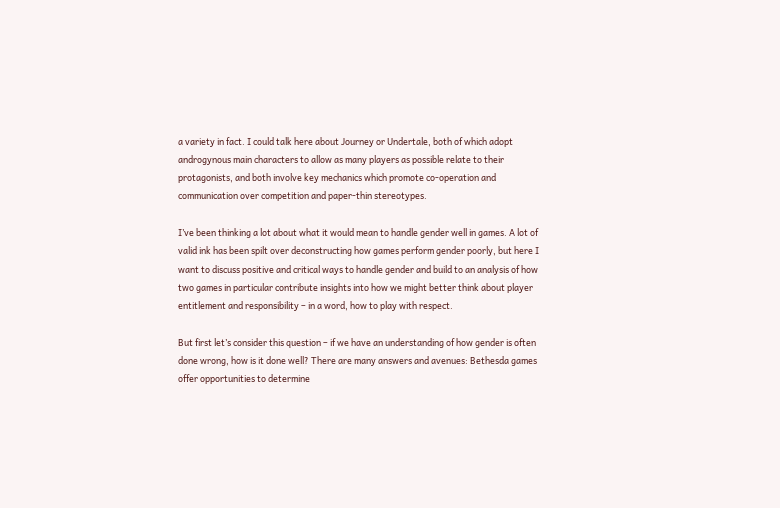a variety in fact. I could talk here about Journey or Undertale, both of which adopt androgynous main characters to allow as many players as possible relate to their protagonists, and both involve key mechanics which promote co-operation and communication over competition and paper-thin stereotypes.

I’ve been thinking a lot about what it would mean to handle gender well in games. A lot of valid ink has been spilt over deconstructing how games perform gender poorly, but here I want to discuss positive and critical ways to handle gender and build to an analysis of how two games in particular contribute insights into how we might better think about player entitlement and responsibility – in a word, how to play with respect.

But first let’s consider this question – if we have an understanding of how gender is often done wrong, how is it done well? There are many answers and avenues: Bethesda games offer opportunities to determine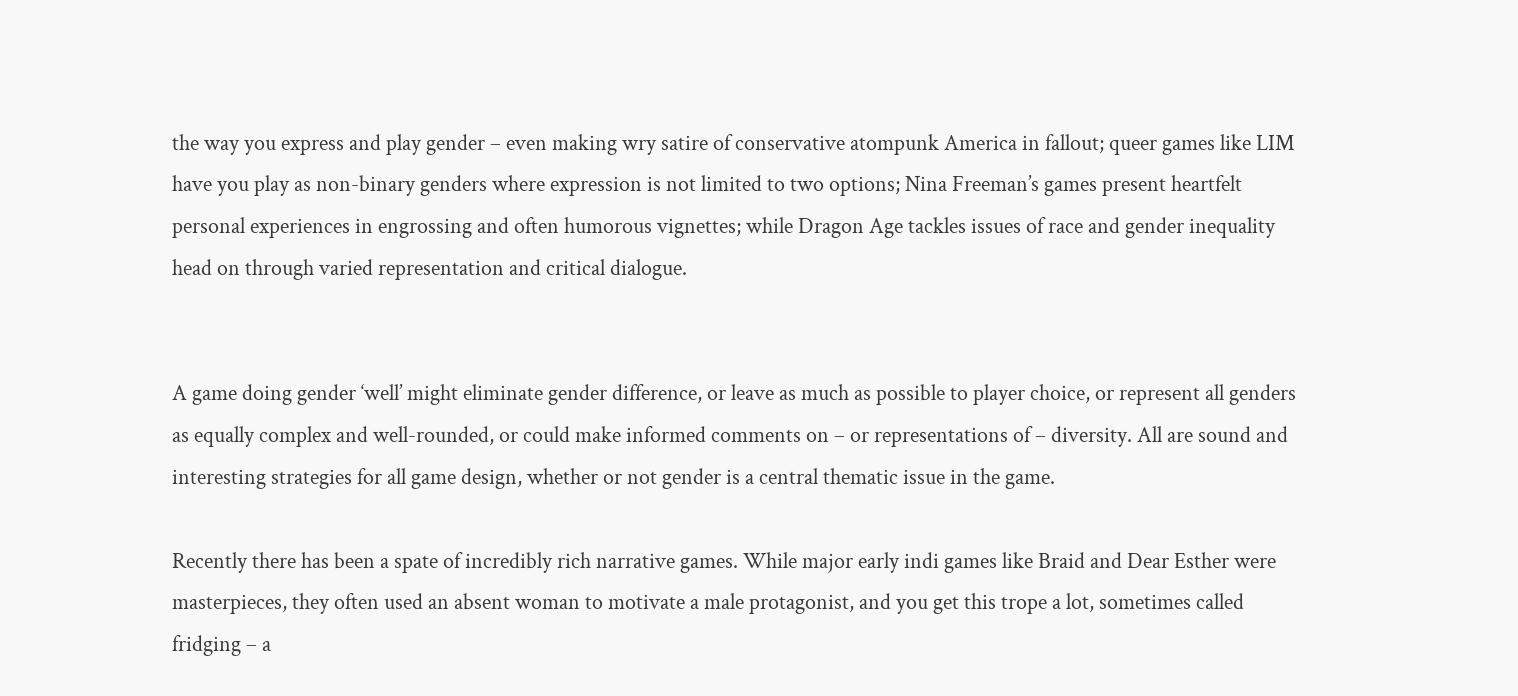the way you express and play gender – even making wry satire of conservative atompunk America in fallout; queer games like LIM have you play as non-binary genders where expression is not limited to two options; Nina Freeman’s games present heartfelt personal experiences in engrossing and often humorous vignettes; while Dragon Age tackles issues of race and gender inequality head on through varied representation and critical dialogue.


A game doing gender ‘well’ might eliminate gender difference, or leave as much as possible to player choice, or represent all genders as equally complex and well-rounded, or could make informed comments on – or representations of – diversity. All are sound and interesting strategies for all game design, whether or not gender is a central thematic issue in the game.

Recently there has been a spate of incredibly rich narrative games. While major early indi games like Braid and Dear Esther were masterpieces, they often used an absent woman to motivate a male protagonist, and you get this trope a lot, sometimes called fridging – a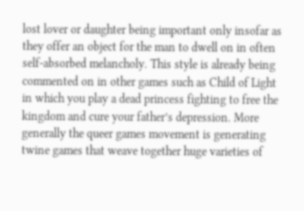lost lover or daughter being important only insofar as they offer an object for the man to dwell on in often self-absorbed melancholy. This style is already being commented on in other games such as Child of Light in which you play a dead princess fighting to free the kingdom and cure your father’s depression. More generally the queer games movement is generating twine games that weave together huge varieties of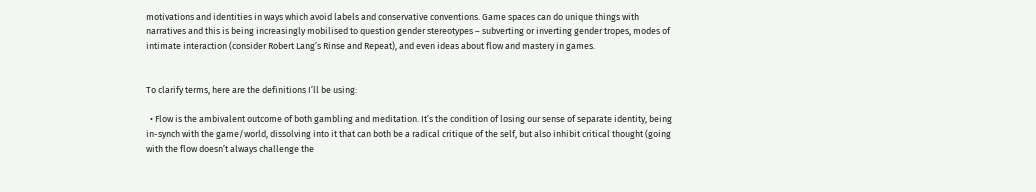motivations and identities in ways which avoid labels and conservative conventions. Game spaces can do unique things with narratives and this is being increasingly mobilised to question gender stereotypes – subverting or inverting gender tropes, modes of intimate interaction (consider Robert Lang’s Rinse and Repeat), and even ideas about flow and mastery in games.


To clarify terms, here are the definitions I’ll be using:

  • Flow is the ambivalent outcome of both gambling and meditation. It’s the condition of losing our sense of separate identity, being in-synch with the game/world, dissolving into it that can both be a radical critique of the self, but also inhibit critical thought (going with the flow doesn’t always challenge the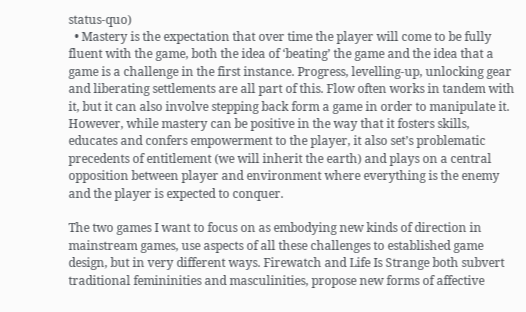status-quo)
  • Mastery is the expectation that over time the player will come to be fully fluent with the game, both the idea of ‘beating’ the game and the idea that a game is a challenge in the first instance. Progress, levelling-up, unlocking gear and liberating settlements are all part of this. Flow often works in tandem with it, but it can also involve stepping back form a game in order to manipulate it. However, while mastery can be positive in the way that it fosters skills, educates and confers empowerment to the player, it also set’s problematic precedents of entitlement (we will inherit the earth) and plays on a central opposition between player and environment where everything is the enemy and the player is expected to conquer.

The two games I want to focus on as embodying new kinds of direction in mainstream games, use aspects of all these challenges to established game design, but in very different ways. Firewatch and Life Is Strange both subvert traditional femininities and masculinities, propose new forms of affective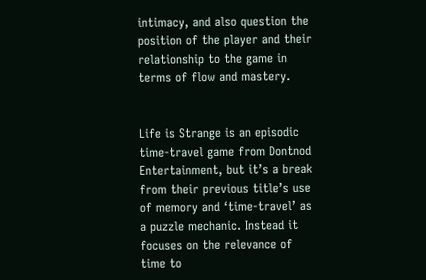intimacy, and also question the position of the player and their relationship to the game in terms of flow and mastery.


Life is Strange is an episodic time-travel game from Dontnod Entertainment, but it’s a break from their previous title’s use of memory and ‘time-travel’ as a puzzle mechanic. Instead it focuses on the relevance of time to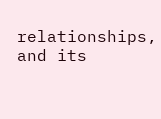relationships, and its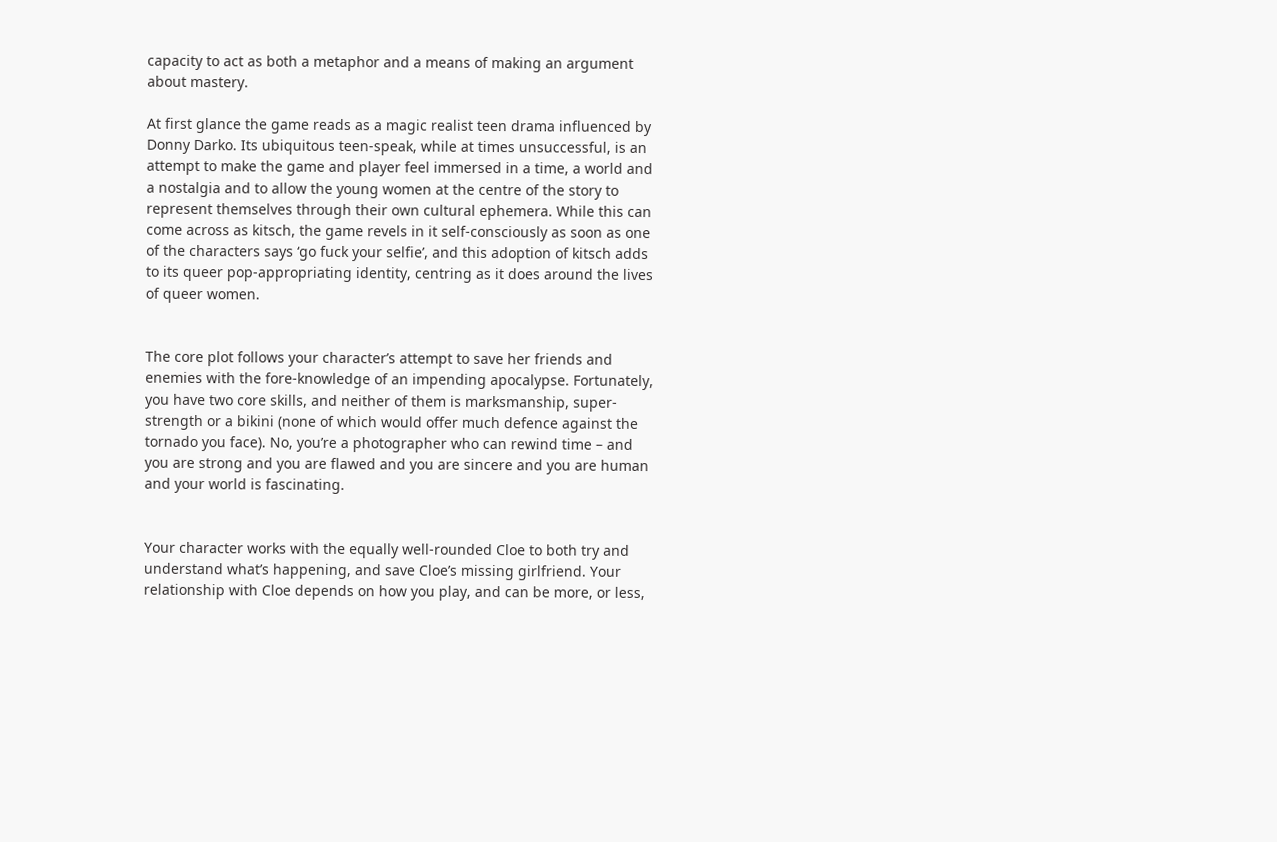capacity to act as both a metaphor and a means of making an argument about mastery.

At first glance the game reads as a magic realist teen drama influenced by Donny Darko. Its ubiquitous teen-speak, while at times unsuccessful, is an attempt to make the game and player feel immersed in a time, a world and a nostalgia and to allow the young women at the centre of the story to represent themselves through their own cultural ephemera. While this can come across as kitsch, the game revels in it self-consciously as soon as one of the characters says ‘go fuck your selfie’, and this adoption of kitsch adds to its queer pop-appropriating identity, centring as it does around the lives of queer women.


The core plot follows your character’s attempt to save her friends and enemies with the fore-knowledge of an impending apocalypse. Fortunately, you have two core skills, and neither of them is marksmanship, super-strength or a bikini (none of which would offer much defence against the tornado you face). No, you’re a photographer who can rewind time – and you are strong and you are flawed and you are sincere and you are human and your world is fascinating.


Your character works with the equally well-rounded Cloe to both try and understand what’s happening, and save Cloe’s missing girlfriend. Your relationship with Cloe depends on how you play, and can be more, or less,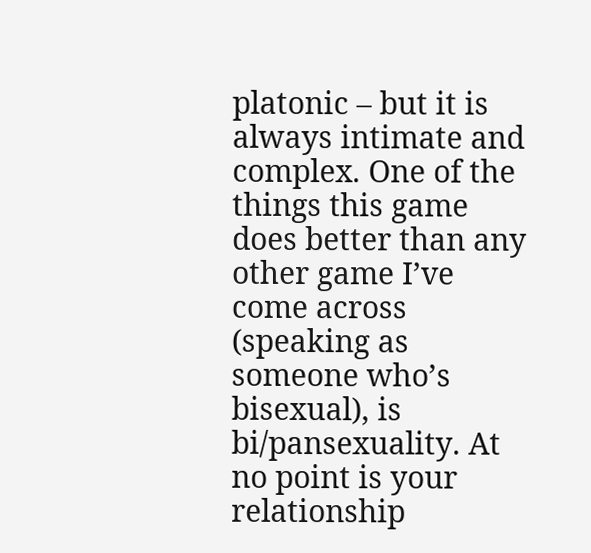platonic – but it is always intimate and complex. One of the things this game does better than any other game I’ve come across (speaking as someone who’s bisexual), is bi/pansexuality. At no point is your relationship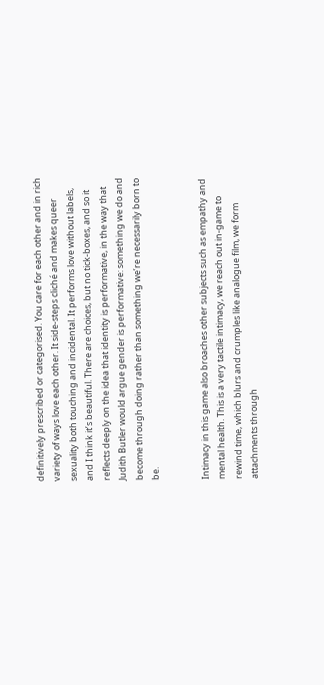definitively prescribed or categorised. You care for each other and in rich variety of ways love each other. It side-steps cliché and makes queer sexuality both touching and incidental. It performs love without labels, and I think it’s beautiful. There are choices, but no tick-boxes, and so it reflects deeply on the idea that identity is performative, in the way that Judith Butler would argue gender is performative: something we do and become through doing rather than something we’re necessarily born to be.


Intimacy in this game also broaches other subjects such as empathy and mental health. This is a very tactile intimacy, we reach out in-game to rewind time, which blurs and crumples like analogue film, we form attachments through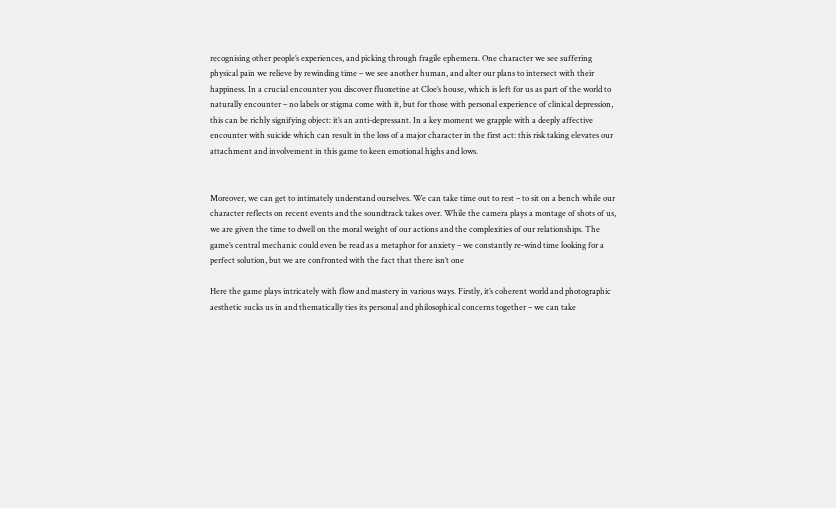recognising other people’s experiences, and picking through fragile ephemera. One character we see suffering physical pain we relieve by rewinding time – we see another human, and alter our plans to intersect with their happiness. In a crucial encounter you discover fluoxetine at Cloe’s house, which is left for us as part of the world to naturally encounter – no labels or stigma come with it, but for those with personal experience of clinical depression, this can be richly signifying object: it’s an anti-depressant. In a key moment we grapple with a deeply affective encounter with suicide which can result in the loss of a major character in the first act: this risk taking elevates our attachment and involvement in this game to keen emotional highs and lows.


Moreover, we can get to intimately understand ourselves. We can take time out to rest – to sit on a bench while our character reflects on recent events and the soundtrack takes over. While the camera plays a montage of shots of us, we are given the time to dwell on the moral weight of our actions and the complexities of our relationships. The game’s central mechanic could even be read as a metaphor for anxiety – we constantly re-wind time looking for a perfect solution, but we are confronted with the fact that there isn’t one

Here the game plays intricately with flow and mastery in various ways. Firstly, it’s coherent world and photographic aesthetic sucks us in and thematically ties its personal and philosophical concerns together – we can take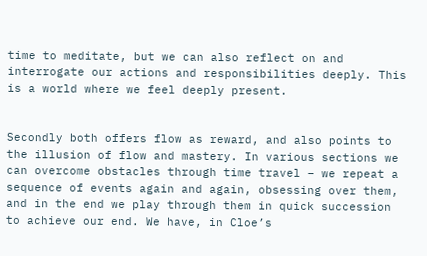time to meditate, but we can also reflect on and interrogate our actions and responsibilities deeply. This is a world where we feel deeply present.


Secondly both offers flow as reward, and also points to the illusion of flow and mastery. In various sections we can overcome obstacles through time travel – we repeat a sequence of events again and again, obsessing over them, and in the end we play through them in quick succession to achieve our end. We have, in Cloe’s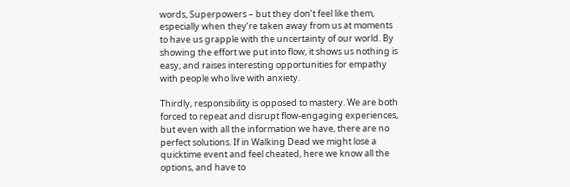words, Superpowers – but they don’t feel like them, especially when they’re taken away from us at moments to have us grapple with the uncertainty of our world. By showing the effort we put into flow, it shows us nothing is easy, and raises interesting opportunities for empathy with people who live with anxiety.

Thirdly, responsibility is opposed to mastery. We are both forced to repeat and disrupt flow-engaging experiences, but even with all the information we have, there are no perfect solutions. If in Walking Dead we might lose a quicktime event and feel cheated, here we know all the options, and have to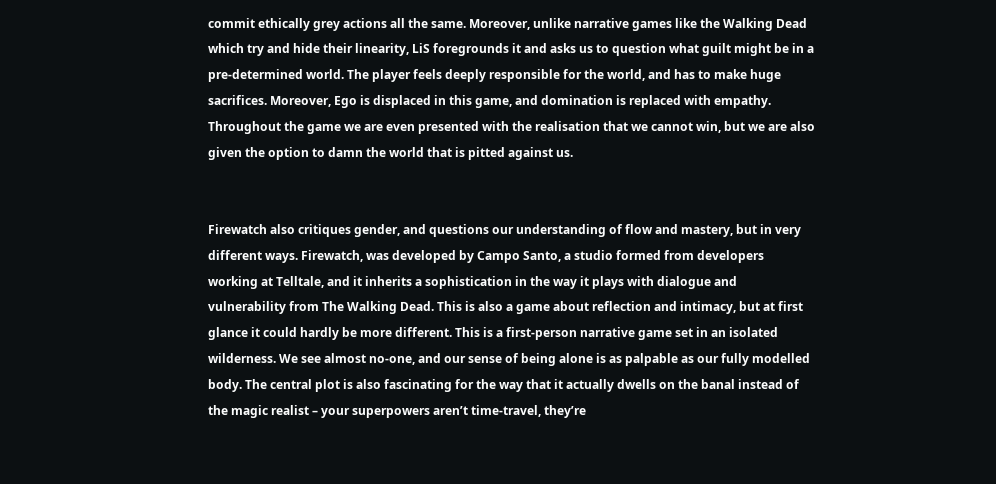commit ethically grey actions all the same. Moreover, unlike narrative games like the Walking Dead which try and hide their linearity, LiS foregrounds it and asks us to question what guilt might be in a pre-determined world. The player feels deeply responsible for the world, and has to make huge sacrifices. Moreover, Ego is displaced in this game, and domination is replaced with empathy. Throughout the game we are even presented with the realisation that we cannot win, but we are also given the option to damn the world that is pitted against us.


Firewatch also critiques gender, and questions our understanding of flow and mastery, but in very different ways. Firewatch, was developed by Campo Santo, a studio formed from developers working at Telltale, and it inherits a sophistication in the way it plays with dialogue and vulnerability from The Walking Dead. This is also a game about reflection and intimacy, but at first glance it could hardly be more different. This is a first-person narrative game set in an isolated wilderness. We see almost no-one, and our sense of being alone is as palpable as our fully modelled body. The central plot is also fascinating for the way that it actually dwells on the banal instead of the magic realist – your superpowers aren’t time-travel, they’re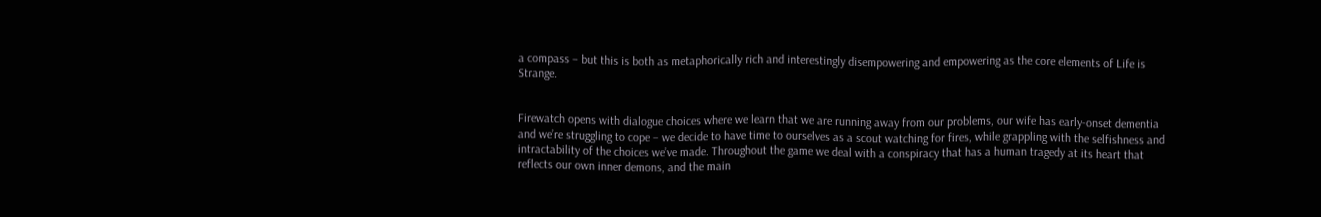a compass – but this is both as metaphorically rich and interestingly disempowering and empowering as the core elements of Life is Strange.


Firewatch opens with dialogue choices where we learn that we are running away from our problems, our wife has early-onset dementia and we’re struggling to cope – we decide to have time to ourselves as a scout watching for fires, while grappling with the selfishness and intractability of the choices we’ve made. Throughout the game we deal with a conspiracy that has a human tragedy at its heart that reflects our own inner demons, and the main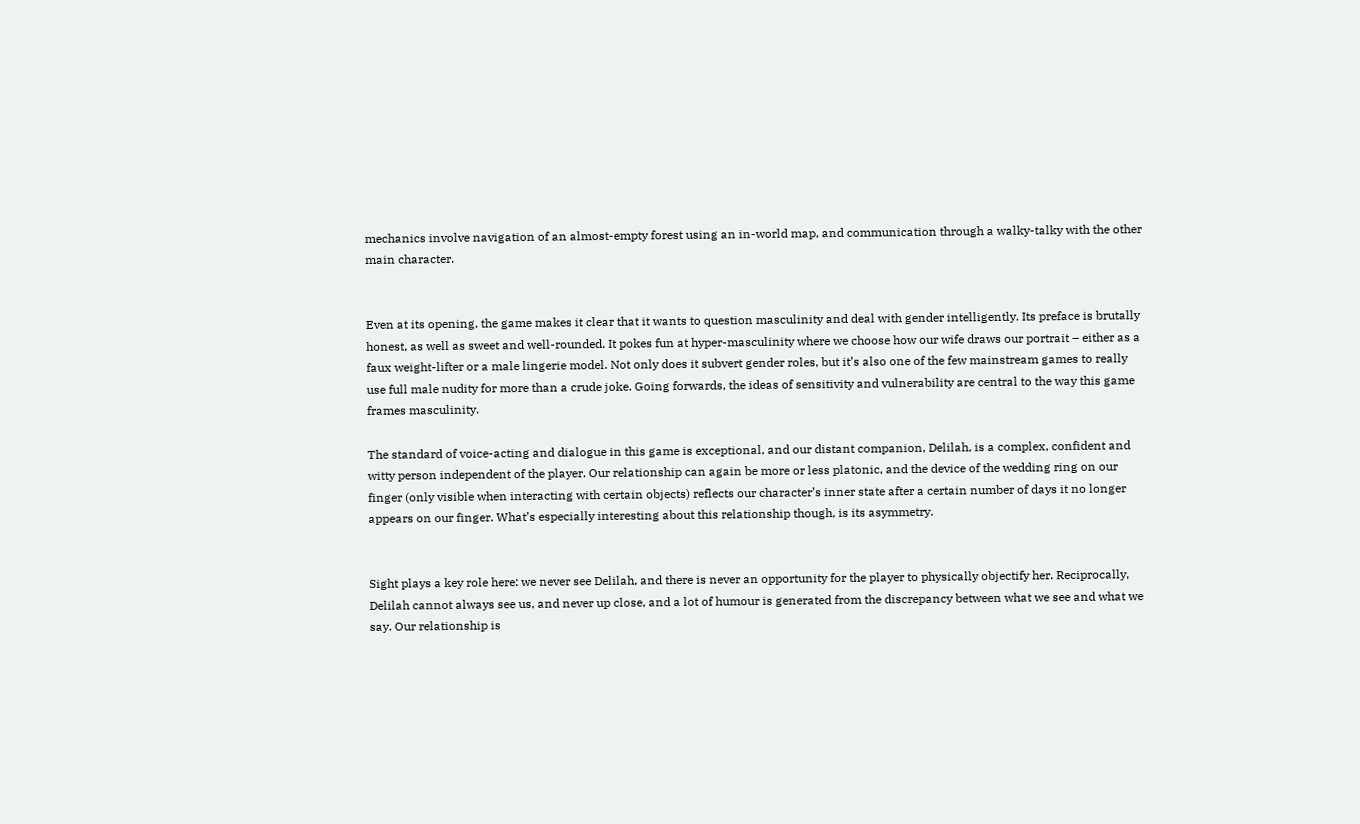mechanics involve navigation of an almost-empty forest using an in-world map, and communication through a walky-talky with the other main character.


Even at its opening, the game makes it clear that it wants to question masculinity and deal with gender intelligently. Its preface is brutally honest, as well as sweet and well-rounded. It pokes fun at hyper-masculinity where we choose how our wife draws our portrait – either as a faux weight-lifter or a male lingerie model. Not only does it subvert gender roles, but it’s also one of the few mainstream games to really use full male nudity for more than a crude joke. Going forwards, the ideas of sensitivity and vulnerability are central to the way this game frames masculinity.

The standard of voice-acting and dialogue in this game is exceptional, and our distant companion, Delilah, is a complex, confident and witty person independent of the player. Our relationship can again be more or less platonic, and the device of the wedding ring on our finger (only visible when interacting with certain objects) reflects our character’s inner state after a certain number of days it no longer appears on our finger. What’s especially interesting about this relationship though, is its asymmetry.


Sight plays a key role here: we never see Delilah, and there is never an opportunity for the player to physically objectify her. Reciprocally, Delilah cannot always see us, and never up close, and a lot of humour is generated from the discrepancy between what we see and what we say. Our relationship is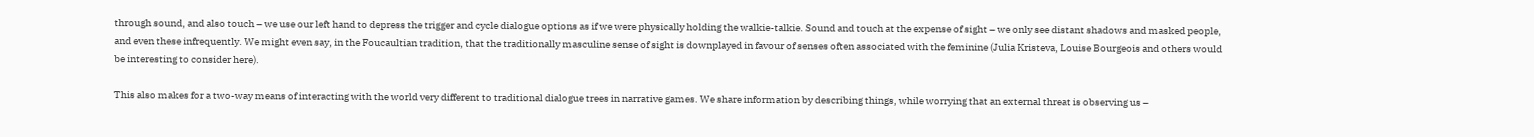through sound, and also touch – we use our left hand to depress the trigger and cycle dialogue options as if we were physically holding the walkie-talkie. Sound and touch at the expense of sight – we only see distant shadows and masked people, and even these infrequently. We might even say, in the Foucaultian tradition, that the traditionally masculine sense of sight is downplayed in favour of senses often associated with the feminine (Julia Kristeva, Louise Bourgeois and others would be interesting to consider here).

This also makes for a two-way means of interacting with the world very different to traditional dialogue trees in narrative games. We share information by describing things, while worrying that an external threat is observing us –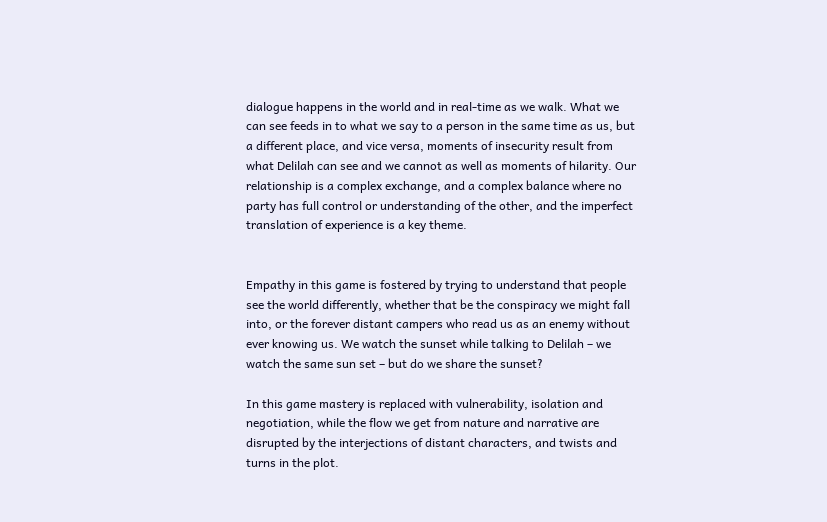dialogue happens in the world and in real-time as we walk. What we can see feeds in to what we say to a person in the same time as us, but a different place, and vice versa, moments of insecurity result from what Delilah can see and we cannot as well as moments of hilarity. Our relationship is a complex exchange, and a complex balance where no party has full control or understanding of the other, and the imperfect translation of experience is a key theme.


Empathy in this game is fostered by trying to understand that people see the world differently, whether that be the conspiracy we might fall into, or the forever distant campers who read us as an enemy without ever knowing us. We watch the sunset while talking to Delilah – we watch the same sun set – but do we share the sunset?

In this game mastery is replaced with vulnerability, isolation and negotiation, while the flow we get from nature and narrative are disrupted by the interjections of distant characters, and twists and turns in the plot.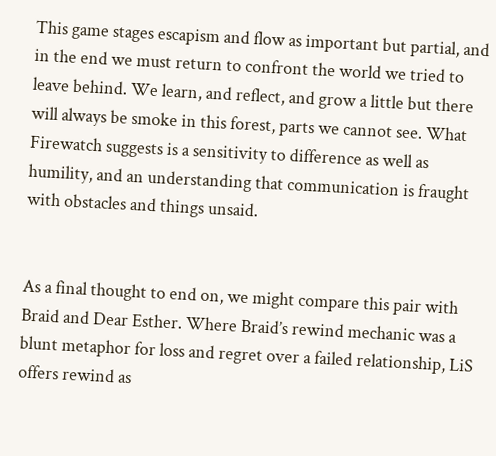This game stages escapism and flow as important but partial, and in the end we must return to confront the world we tried to leave behind. We learn, and reflect, and grow a little but there will always be smoke in this forest, parts we cannot see. What Firewatch suggests is a sensitivity to difference as well as humility, and an understanding that communication is fraught with obstacles and things unsaid.


As a final thought to end on, we might compare this pair with Braid and Dear Esther. Where Braid’s rewind mechanic was a blunt metaphor for loss and regret over a failed relationship, LiS offers rewind as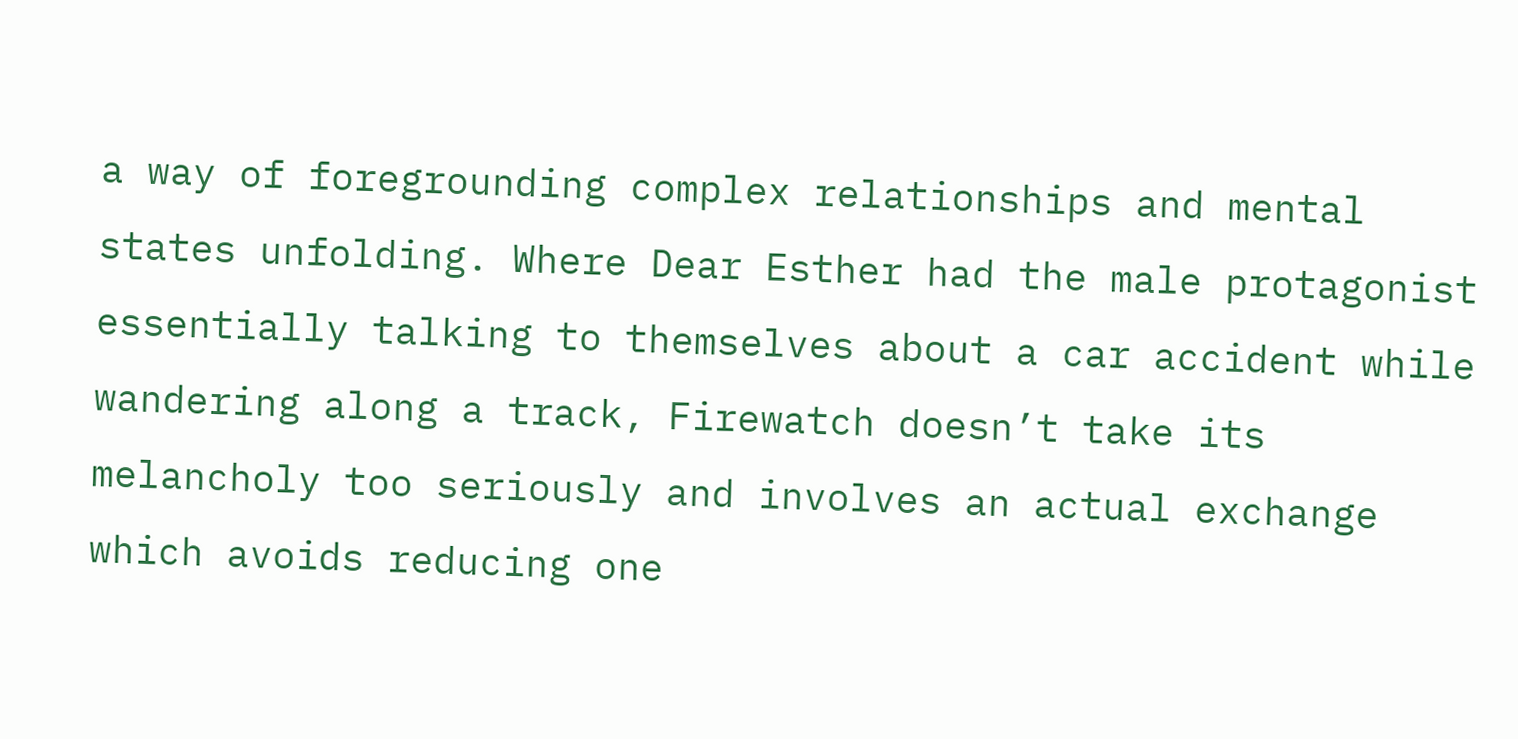a way of foregrounding complex relationships and mental states unfolding. Where Dear Esther had the male protagonist essentially talking to themselves about a car accident while wandering along a track, Firewatch doesn’t take its melancholy too seriously and involves an actual exchange which avoids reducing one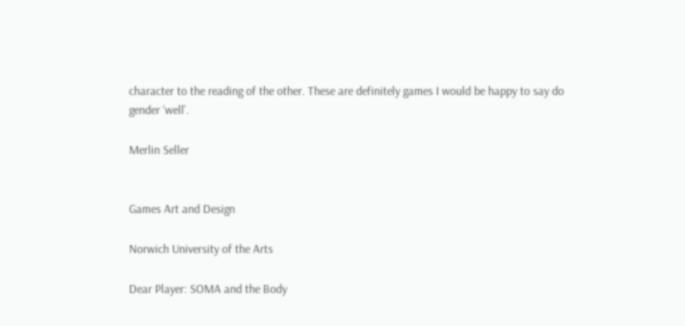character to the reading of the other. These are definitely games I would be happy to say do gender ‘well’.

Merlin Seller


Games Art and Design

Norwich University of the Arts

Dear Player: SOMA and the Body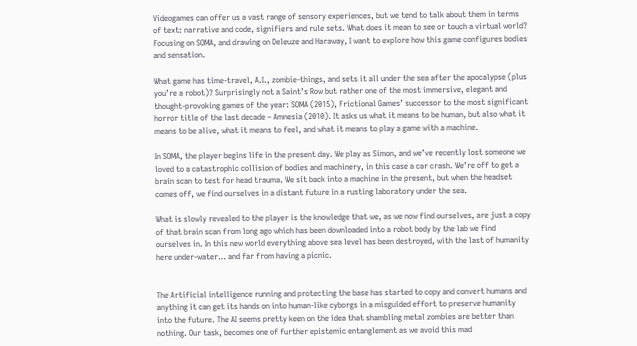Videogames can offer us a vast range of sensory experiences, but we tend to talk about them in terms of text: narrative and code, signifiers and rule sets. What does it mean to see or touch a virtual world? Focusing on SOMA, and drawing on Deleuze and Haraway, I want to explore how this game configures bodies and sensation.

What game has time-travel, A.I., zombie-things, and sets it all under the sea after the apocalypse (plus you’re a robot)? Surprisingly not a Saint’s Row but rather one of the most immersive, elegant and thought-provoking games of the year: SOMA (2015), Frictional Games’ successor to the most significant horror title of the last decade – Amnesia (2010). It asks us what it means to be human, but also what it means to be alive, what it means to feel, and what it means to play a game with a machine.

In SOMA, the player begins life in the present day. We play as Simon, and we’ve recently lost someone we loved to a catastrophic collision of bodies and machinery, in this case a car crash. We’re off to get a brain scan to test for head trauma. We sit back into a machine in the present, but when the headset comes off, we find ourselves in a distant future in a rusting laboratory under the sea.

What is slowly revealed to the player is the knowledge that we, as we now find ourselves, are just a copy of that brain scan from long ago which has been downloaded into a robot body by the lab we find ourselves in. In this new world everything above sea level has been destroyed, with the last of humanity here under-water… and far from having a picnic.


The Artificial intelligence running and protecting the base has started to copy and convert humans and anything it can get its hands on into human-like cyborgs in a misguided effort to preserve humanity into the future. The AI seems pretty keen on the idea that shambling metal zombies are better than nothing. Our task, becomes one of further epistemic entanglement as we avoid this mad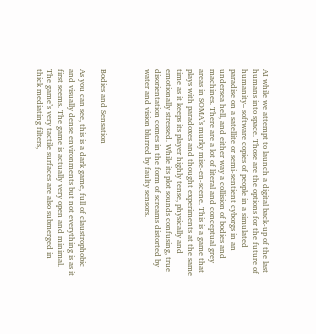AI while we attempt to launch a digital back-up of the last humans into space. Those are the options for the future of humanity– software copies of people in a simulated paradise on a satellite or semi-sentient cyborgs in an undersea hell, and either way a collision of bodies and machines. There are a lot of literal and conceptual grey areas in SOMA’s murky mise-en-scene. This is a game that plays with paradoxes and thought experiments at the same time as it keeps its player highly tense, physically and emotionally stressed. While its plot sounds confusing, true disorientation comes in the form of screams distorted by water and vision blurred by faulty sensors.



Bodies and Sensation

As you can see, this is a dark game, full of claustrophobic and visually dense environments but not everything is as it first seems. The game is actually very open and minimal. The game’s very tactile surfaces are also submerged in thick mediating filters,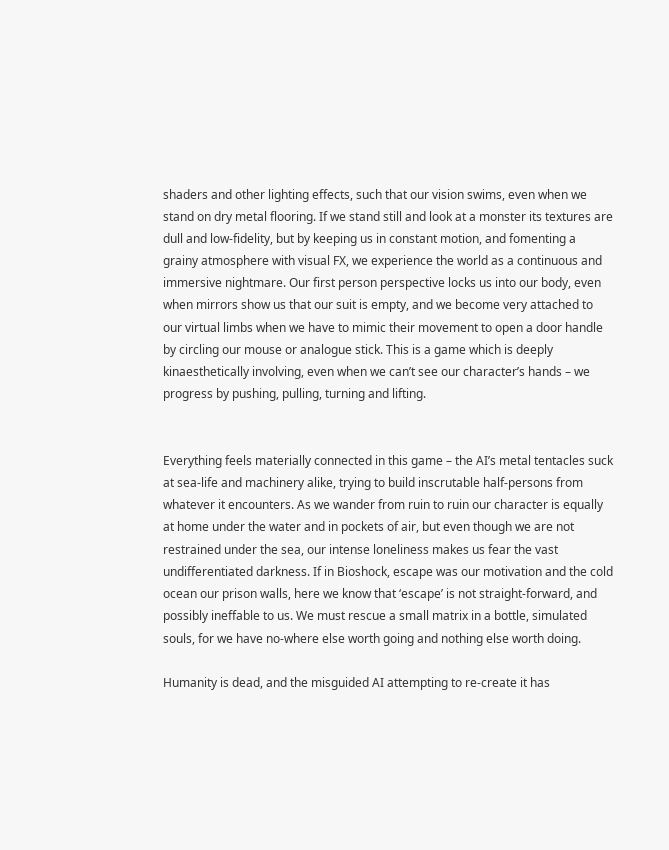shaders and other lighting effects, such that our vision swims, even when we stand on dry metal flooring. If we stand still and look at a monster its textures are dull and low-fidelity, but by keeping us in constant motion, and fomenting a grainy atmosphere with visual FX, we experience the world as a continuous and immersive nightmare. Our first person perspective locks us into our body, even when mirrors show us that our suit is empty, and we become very attached to our virtual limbs when we have to mimic their movement to open a door handle by circling our mouse or analogue stick. This is a game which is deeply kinaesthetically involving, even when we can’t see our character’s hands – we progress by pushing, pulling, turning and lifting.


Everything feels materially connected in this game – the AI’s metal tentacles suck at sea-life and machinery alike, trying to build inscrutable half-persons from whatever it encounters. As we wander from ruin to ruin our character is equally at home under the water and in pockets of air, but even though we are not restrained under the sea, our intense loneliness makes us fear the vast undifferentiated darkness. If in Bioshock, escape was our motivation and the cold ocean our prison walls, here we know that ‘escape’ is not straight-forward, and possibly ineffable to us. We must rescue a small matrix in a bottle, simulated souls, for we have no-where else worth going and nothing else worth doing.

Humanity is dead, and the misguided AI attempting to re-create it has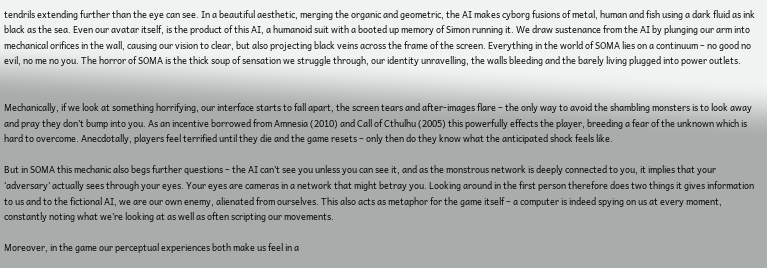tendrils extending further than the eye can see. In a beautiful aesthetic, merging the organic and geometric, the AI makes cyborg fusions of metal, human and fish using a dark fluid as ink black as the sea. Even our avatar itself, is the product of this AI, a humanoid suit with a booted up memory of Simon running it. We draw sustenance from the AI by plunging our arm into mechanical orifices in the wall, causing our vision to clear, but also projecting black veins across the frame of the screen. Everything in the world of SOMA lies on a continuum – no good no evil, no me no you. The horror of SOMA is the thick soup of sensation we struggle through, our identity unravelling, the walls bleeding and the barely living plugged into power outlets.


Mechanically, if we look at something horrifying, our interface starts to fall apart, the screen tears and after-images flare – the only way to avoid the shambling monsters is to look away and pray they don’t bump into you. As an incentive borrowed from Amnesia (2010) and Call of Cthulhu (2005) this powerfully effects the player, breeding a fear of the unknown which is hard to overcome. Anecdotally, players feel terrified until they die and the game resets – only then do they know what the anticipated shock feels like.

But in SOMA this mechanic also begs further questions – the AI can’t see you unless you can see it, and as the monstrous network is deeply connected to you, it implies that your ‘adversary’ actually sees through your eyes. Your eyes are cameras in a network that might betray you. Looking around in the first person therefore does two things it gives information to us and to the fictional AI, we are our own enemy, alienated from ourselves. This also acts as metaphor for the game itself – a computer is indeed spying on us at every moment, constantly noting what we’re looking at as well as often scripting our movements.

Moreover, in the game our perceptual experiences both make us feel in a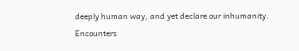deeply human way, and yet declare our inhumanity. Encounters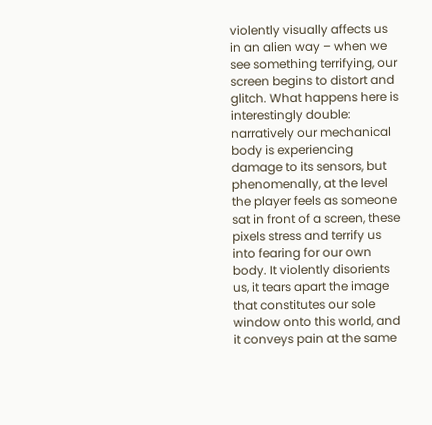violently visually affects us in an alien way – when we see something terrifying, our screen begins to distort and glitch. What happens here is interestingly double: narratively our mechanical body is experiencing damage to its sensors, but phenomenally, at the level the player feels as someone sat in front of a screen, these pixels stress and terrify us into fearing for our own body. It violently disorients us, it tears apart the image that constitutes our sole window onto this world, and it conveys pain at the same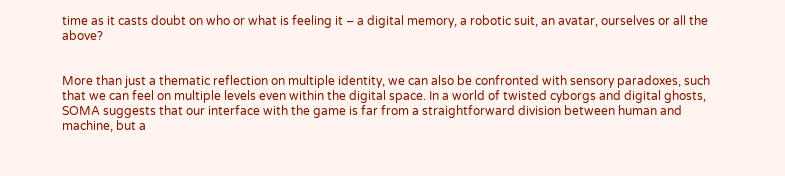time as it casts doubt on who or what is feeling it – a digital memory, a robotic suit, an avatar, ourselves or all the above?


More than just a thematic reflection on multiple identity, we can also be confronted with sensory paradoxes, such that we can feel on multiple levels even within the digital space. In a world of twisted cyborgs and digital ghosts, SOMA suggests that our interface with the game is far from a straightforward division between human and machine, but a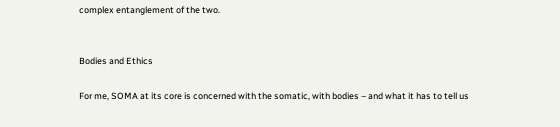complex entanglement of the two.


Bodies and Ethics

For me, SOMA at its core is concerned with the somatic, with bodies – and what it has to tell us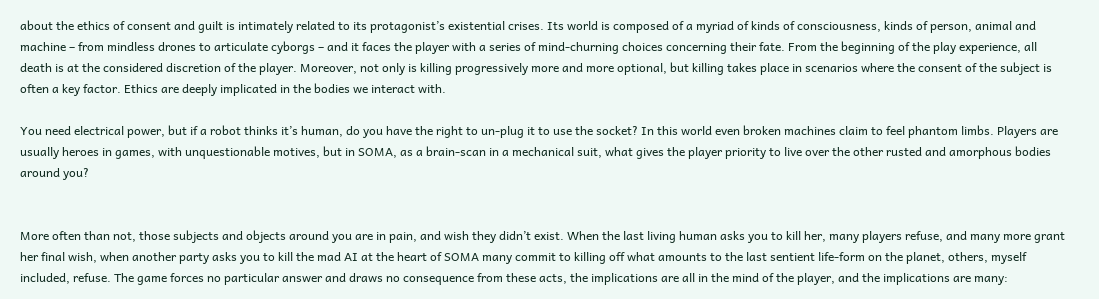about the ethics of consent and guilt is intimately related to its protagonist’s existential crises. Its world is composed of a myriad of kinds of consciousness, kinds of person, animal and machine – from mindless drones to articulate cyborgs – and it faces the player with a series of mind-churning choices concerning their fate. From the beginning of the play experience, all death is at the considered discretion of the player. Moreover, not only is killing progressively more and more optional, but killing takes place in scenarios where the consent of the subject is often a key factor. Ethics are deeply implicated in the bodies we interact with.

You need electrical power, but if a robot thinks it’s human, do you have the right to un-plug it to use the socket? In this world even broken machines claim to feel phantom limbs. Players are usually heroes in games, with unquestionable motives, but in SOMA, as a brain-scan in a mechanical suit, what gives the player priority to live over the other rusted and amorphous bodies around you?


More often than not, those subjects and objects around you are in pain, and wish they didn’t exist. When the last living human asks you to kill her, many players refuse, and many more grant her final wish, when another party asks you to kill the mad AI at the heart of SOMA many commit to killing off what amounts to the last sentient life-form on the planet, others, myself included, refuse. The game forces no particular answer and draws no consequence from these acts, the implications are all in the mind of the player, and the implications are many: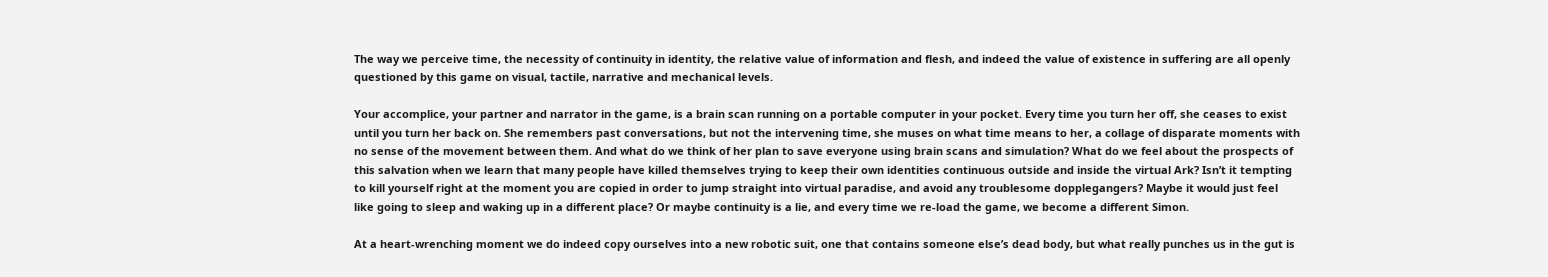The way we perceive time, the necessity of continuity in identity, the relative value of information and flesh, and indeed the value of existence in suffering are all openly questioned by this game on visual, tactile, narrative and mechanical levels.

Your accomplice, your partner and narrator in the game, is a brain scan running on a portable computer in your pocket. Every time you turn her off, she ceases to exist until you turn her back on. She remembers past conversations, but not the intervening time, she muses on what time means to her, a collage of disparate moments with no sense of the movement between them. And what do we think of her plan to save everyone using brain scans and simulation? What do we feel about the prospects of this salvation when we learn that many people have killed themselves trying to keep their own identities continuous outside and inside the virtual Ark? Isn’t it tempting to kill yourself right at the moment you are copied in order to jump straight into virtual paradise, and avoid any troublesome dopplegangers? Maybe it would just feel like going to sleep and waking up in a different place? Or maybe continuity is a lie, and every time we re-load the game, we become a different Simon.

At a heart-wrenching moment we do indeed copy ourselves into a new robotic suit, one that contains someone else’s dead body, but what really punches us in the gut is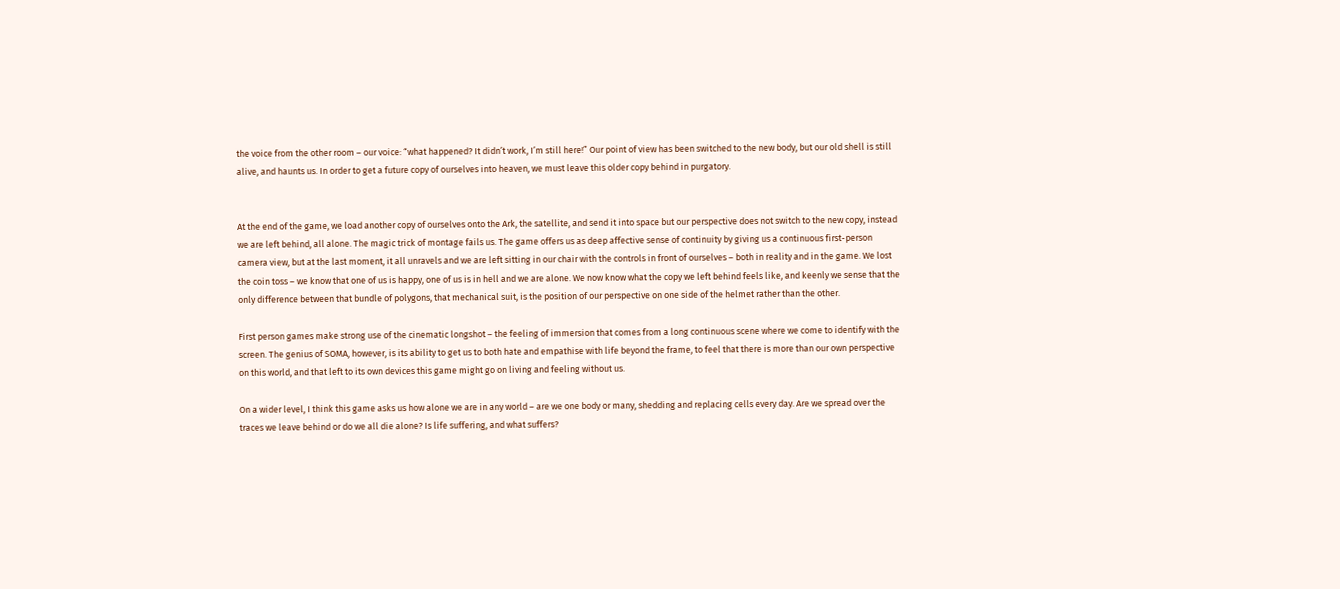the voice from the other room – our voice: “what happened? It didn’t work, I’m still here!” Our point of view has been switched to the new body, but our old shell is still alive, and haunts us. In order to get a future copy of ourselves into heaven, we must leave this older copy behind in purgatory.


At the end of the game, we load another copy of ourselves onto the Ark, the satellite, and send it into space but our perspective does not switch to the new copy, instead we are left behind, all alone. The magic trick of montage fails us. The game offers us as deep affective sense of continuity by giving us a continuous first-person camera view, but at the last moment, it all unravels and we are left sitting in our chair with the controls in front of ourselves – both in reality and in the game. We lost the coin toss – we know that one of us is happy, one of us is in hell and we are alone. We now know what the copy we left behind feels like, and keenly we sense that the only difference between that bundle of polygons, that mechanical suit, is the position of our perspective on one side of the helmet rather than the other.

First person games make strong use of the cinematic longshot – the feeling of immersion that comes from a long continuous scene where we come to identify with the screen. The genius of SOMA, however, is its ability to get us to both hate and empathise with life beyond the frame, to feel that there is more than our own perspective on this world, and that left to its own devices this game might go on living and feeling without us.

On a wider level, I think this game asks us how alone we are in any world – are we one body or many, shedding and replacing cells every day. Are we spread over the traces we leave behind or do we all die alone? Is life suffering, and what suffers?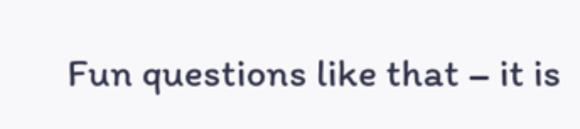Fun questions like that – it is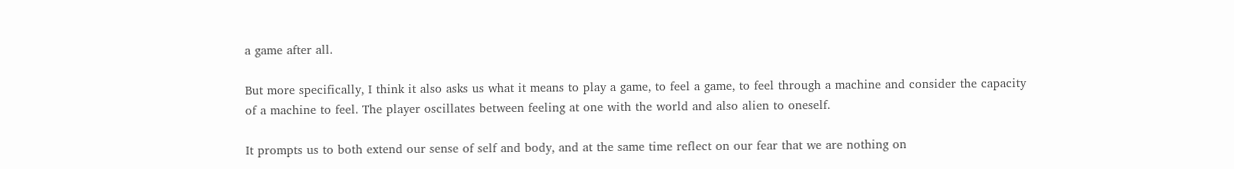a game after all.

But more specifically, I think it also asks us what it means to play a game, to feel a game, to feel through a machine and consider the capacity of a machine to feel. The player oscillates between feeling at one with the world and also alien to oneself.

It prompts us to both extend our sense of self and body, and at the same time reflect on our fear that we are nothing on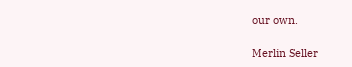our own.

Merlin Seller